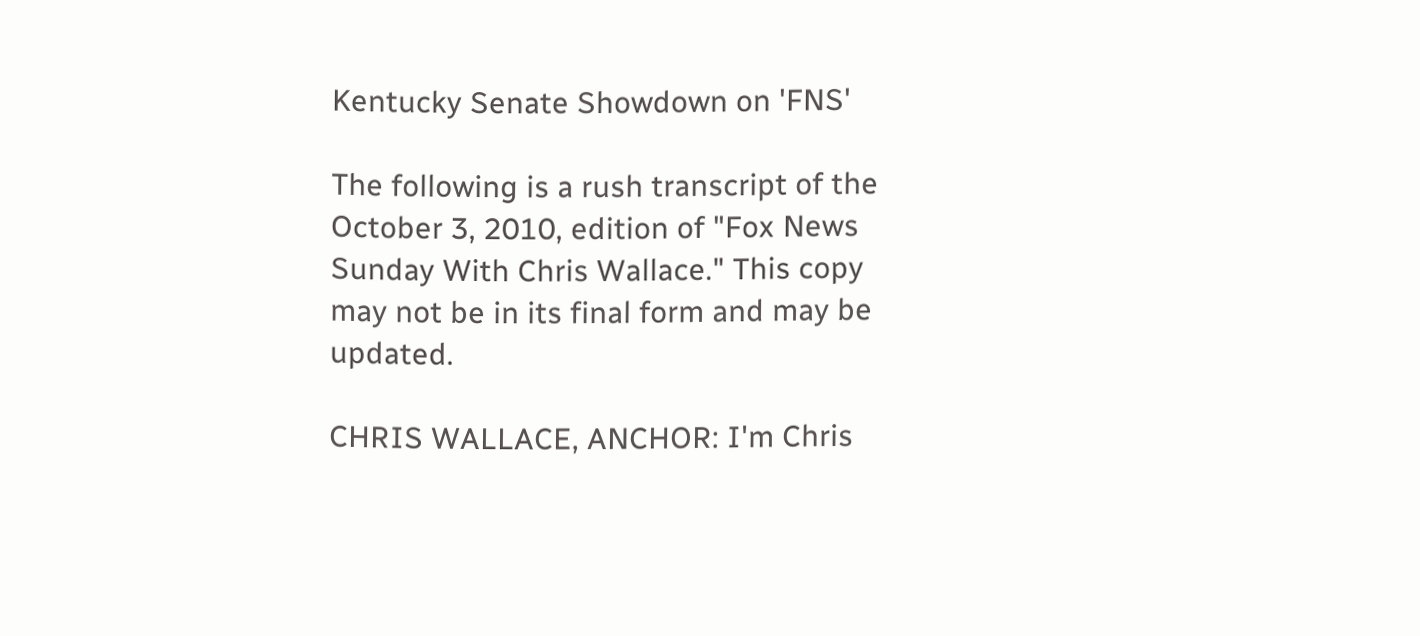Kentucky Senate Showdown on 'FNS'

The following is a rush transcript of the October 3, 2010, edition of "Fox News Sunday With Chris Wallace." This copy may not be in its final form and may be updated.

CHRIS WALLACE, ANCHOR: I'm Chris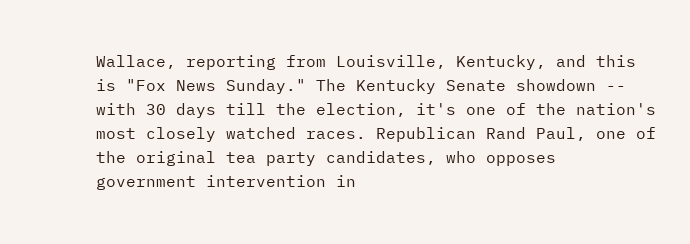Wallace, reporting from Louisville, Kentucky, and this is "Fox News Sunday." The Kentucky Senate showdown -- with 30 days till the election, it's one of the nation's most closely watched races. Republican Rand Paul, one of the original tea party candidates, who opposes government intervention in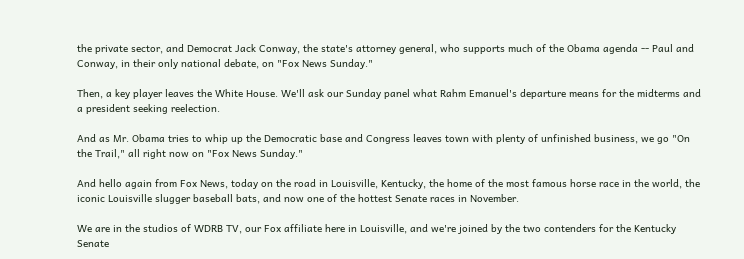the private sector, and Democrat Jack Conway, the state's attorney general, who supports much of the Obama agenda -- Paul and Conway, in their only national debate, on "Fox News Sunday."

Then, a key player leaves the White House. We'll ask our Sunday panel what Rahm Emanuel's departure means for the midterms and a president seeking reelection.

And as Mr. Obama tries to whip up the Democratic base and Congress leaves town with plenty of unfinished business, we go "On the Trail," all right now on "Fox News Sunday."

And hello again from Fox News, today on the road in Louisville, Kentucky, the home of the most famous horse race in the world, the iconic Louisville slugger baseball bats, and now one of the hottest Senate races in November.

We are in the studios of WDRB TV, our Fox affiliate here in Louisville, and we're joined by the two contenders for the Kentucky Senate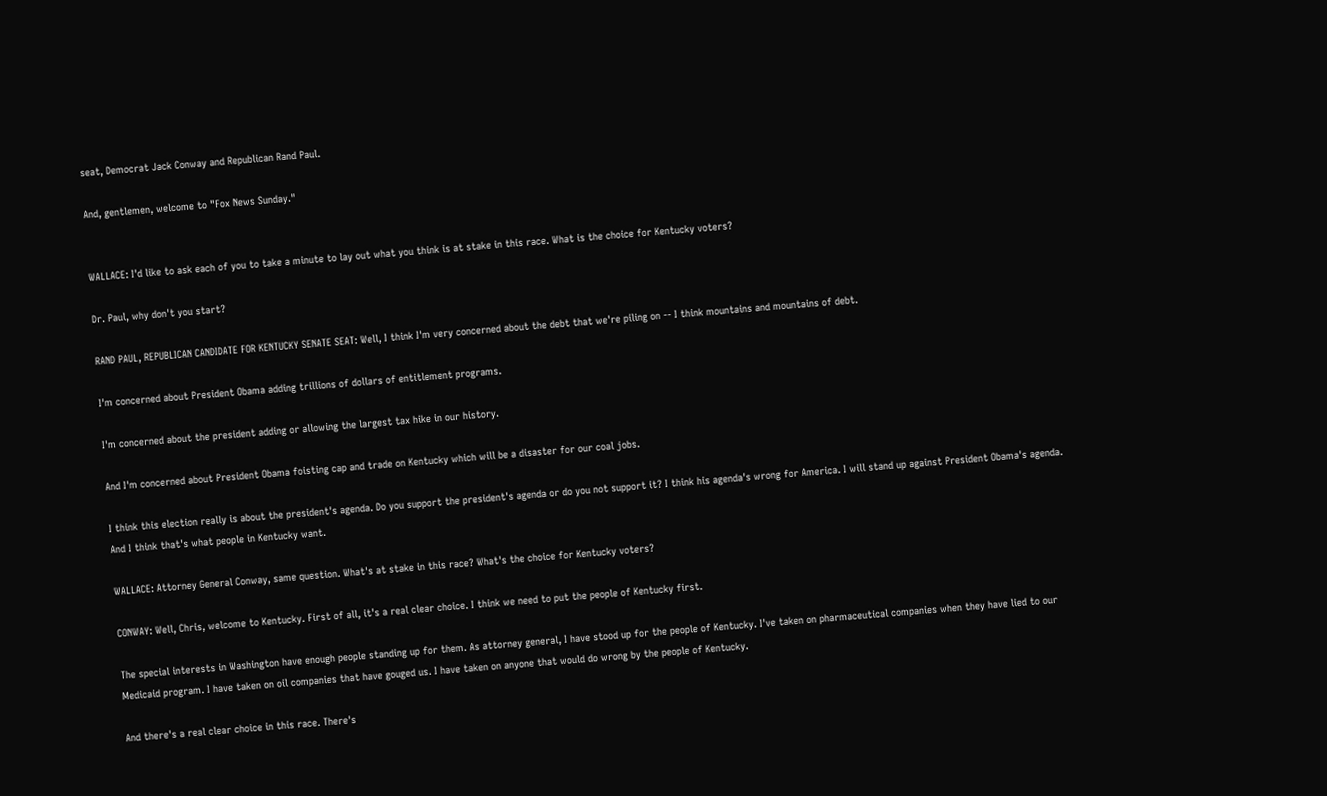seat, Democrat Jack Conway and Republican Rand Paul.

And, gentlemen, welcome to "Fox News Sunday."


WALLACE: I'd like to ask each of you to take a minute to lay out what you think is at stake in this race. What is the choice for Kentucky voters?

Dr. Paul, why don't you start?

RAND PAUL, REPUBLICAN CANDIDATE FOR KENTUCKY SENATE SEAT: Well, I think I'm very concerned about the debt that we're piling on -- I think mountains and mountains of debt.

I'm concerned about President Obama adding trillions of dollars of entitlement programs.

I'm concerned about the president adding or allowing the largest tax hike in our history.

And I'm concerned about President Obama foisting cap and trade on Kentucky which will be a disaster for our coal jobs.

I think this election really is about the president's agenda. Do you support the president's agenda or do you not support it? I think his agenda's wrong for America. I will stand up against President Obama's agenda. And I think that's what people in Kentucky want.

WALLACE: Attorney General Conway, same question. What's at stake in this race? What's the choice for Kentucky voters?

CONWAY: Well, Chris, welcome to Kentucky. First of all, it's a real clear choice. I think we need to put the people of Kentucky first.

The special interests in Washington have enough people standing up for them. As attorney general, I have stood up for the people of Kentucky. I've taken on pharmaceutical companies when they have lied to our Medicaid program. I have taken on oil companies that have gouged us. I have taken on anyone that would do wrong by the people of Kentucky.

And there's a real clear choice in this race. There's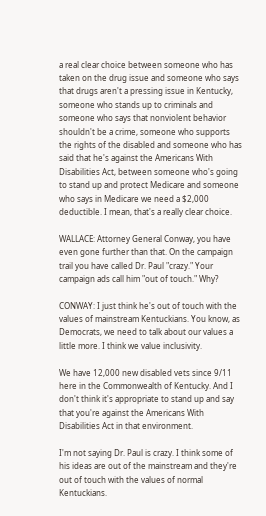a real clear choice between someone who has taken on the drug issue and someone who says that drugs aren't a pressing issue in Kentucky, someone who stands up to criminals and someone who says that nonviolent behavior shouldn't be a crime, someone who supports the rights of the disabled and someone who has said that he's against the Americans With Disabilities Act, between someone who's going to stand up and protect Medicare and someone who says in Medicare we need a $2,000 deductible. I mean, that's a really clear choice.

WALLACE: Attorney General Conway, you have even gone further than that. On the campaign trail you have called Dr. Paul "crazy." Your campaign ads call him "out of touch." Why?

CONWAY: I just think he's out of touch with the values of mainstream Kentuckians. You know, as Democrats, we need to talk about our values a little more. I think we value inclusivity.

We have 12,000 new disabled vets since 9/11 here in the Commonwealth of Kentucky. And I don't think it's appropriate to stand up and say that you're against the Americans With Disabilities Act in that environment.

I'm not saying Dr. Paul is crazy. I think some of his ideas are out of the mainstream and they're out of touch with the values of normal Kentuckians.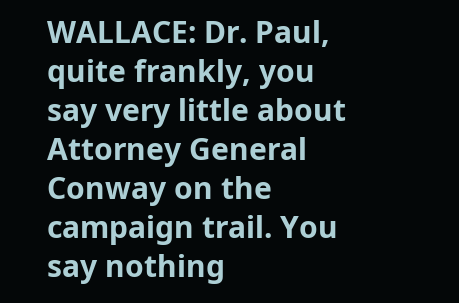WALLACE: Dr. Paul, quite frankly, you say very little about Attorney General Conway on the campaign trail. You say nothing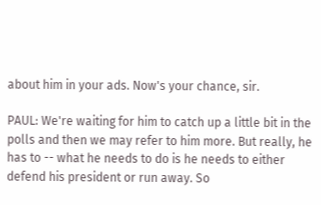about him in your ads. Now's your chance, sir.

PAUL: We're waiting for him to catch up a little bit in the polls and then we may refer to him more. But really, he has to -- what he needs to do is he needs to either defend his president or run away. So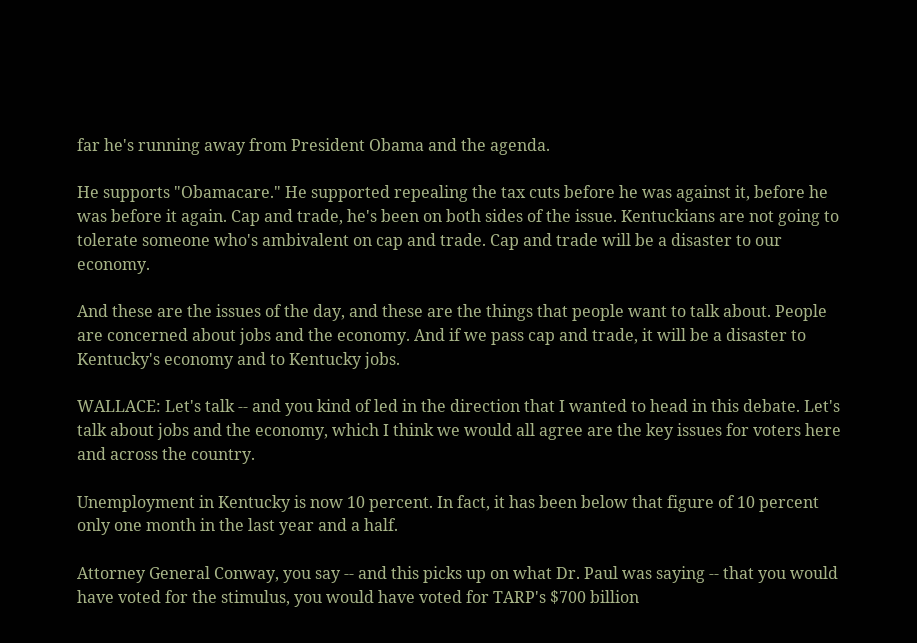far he's running away from President Obama and the agenda.

He supports "Obamacare." He supported repealing the tax cuts before he was against it, before he was before it again. Cap and trade, he's been on both sides of the issue. Kentuckians are not going to tolerate someone who's ambivalent on cap and trade. Cap and trade will be a disaster to our economy.

And these are the issues of the day, and these are the things that people want to talk about. People are concerned about jobs and the economy. And if we pass cap and trade, it will be a disaster to Kentucky's economy and to Kentucky jobs.

WALLACE: Let's talk -- and you kind of led in the direction that I wanted to head in this debate. Let's talk about jobs and the economy, which I think we would all agree are the key issues for voters here and across the country.

Unemployment in Kentucky is now 10 percent. In fact, it has been below that figure of 10 percent only one month in the last year and a half.

Attorney General Conway, you say -- and this picks up on what Dr. Paul was saying -- that you would have voted for the stimulus, you would have voted for TARP's $700 billion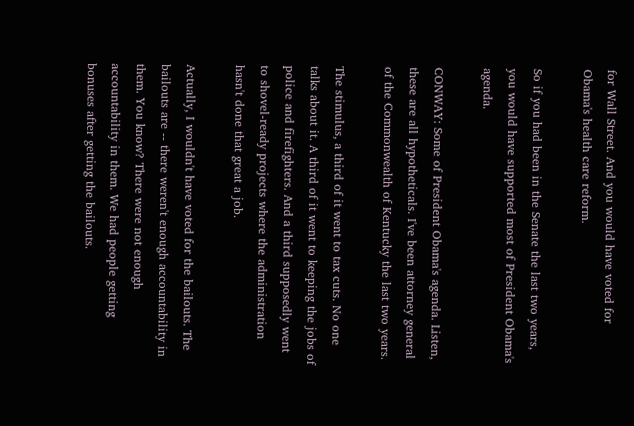for Wall Street. And you would have voted for Obama's health care reform.

So if you had been in the Senate the last two years, you would have supported most of President Obama's agenda.

CONWAY: Some of President Obama's agenda. Listen, these are all hypotheticals. I've been attorney general of the Commonwealth of Kentucky the last two years.

The stimulus, a third of it went to tax cuts. No one talks about it. A third of it went to keeping the jobs of police and firefighters. And a third supposedly went to shovel-ready projects where the administration hasn't done that great a job.

Actually, I wouldn't have voted for the bailouts. The bailouts are -- there weren't enough accountability in them. You know? There were not enough accountability in them. We had people getting bonuses after getting the bailouts.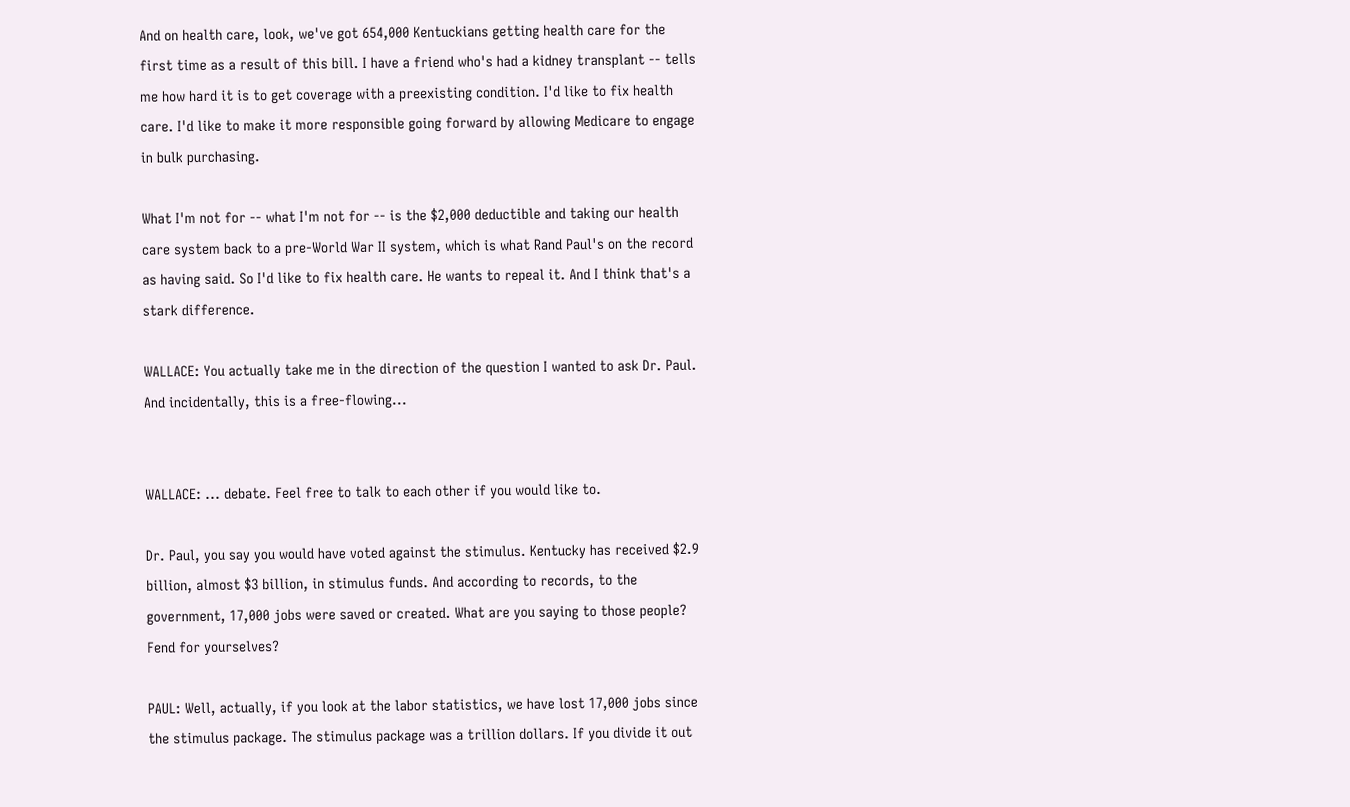And on health care, look, we've got 654,000 Kentuckians getting health care for the first time as a result of this bill. I have a friend who's had a kidney transplant -- tells me how hard it is to get coverage with a preexisting condition. I'd like to fix health care. I'd like to make it more responsible going forward by allowing Medicare to engage in bulk purchasing.

What I'm not for -- what I'm not for -- is the $2,000 deductible and taking our health care system back to a pre-World War II system, which is what Rand Paul's on the record as having said. So I'd like to fix health care. He wants to repeal it. And I think that's a stark difference.

WALLACE: You actually take me in the direction of the question I wanted to ask Dr. Paul. And incidentally, this is a free-flowing...


WALLACE: ... debate. Feel free to talk to each other if you would like to.

Dr. Paul, you say you would have voted against the stimulus. Kentucky has received $2.9 billion, almost $3 billion, in stimulus funds. And according to records, to the government, 17,000 jobs were saved or created. What are you saying to those people? Fend for yourselves?

PAUL: Well, actually, if you look at the labor statistics, we have lost 17,000 jobs since the stimulus package. The stimulus package was a trillion dollars. If you divide it out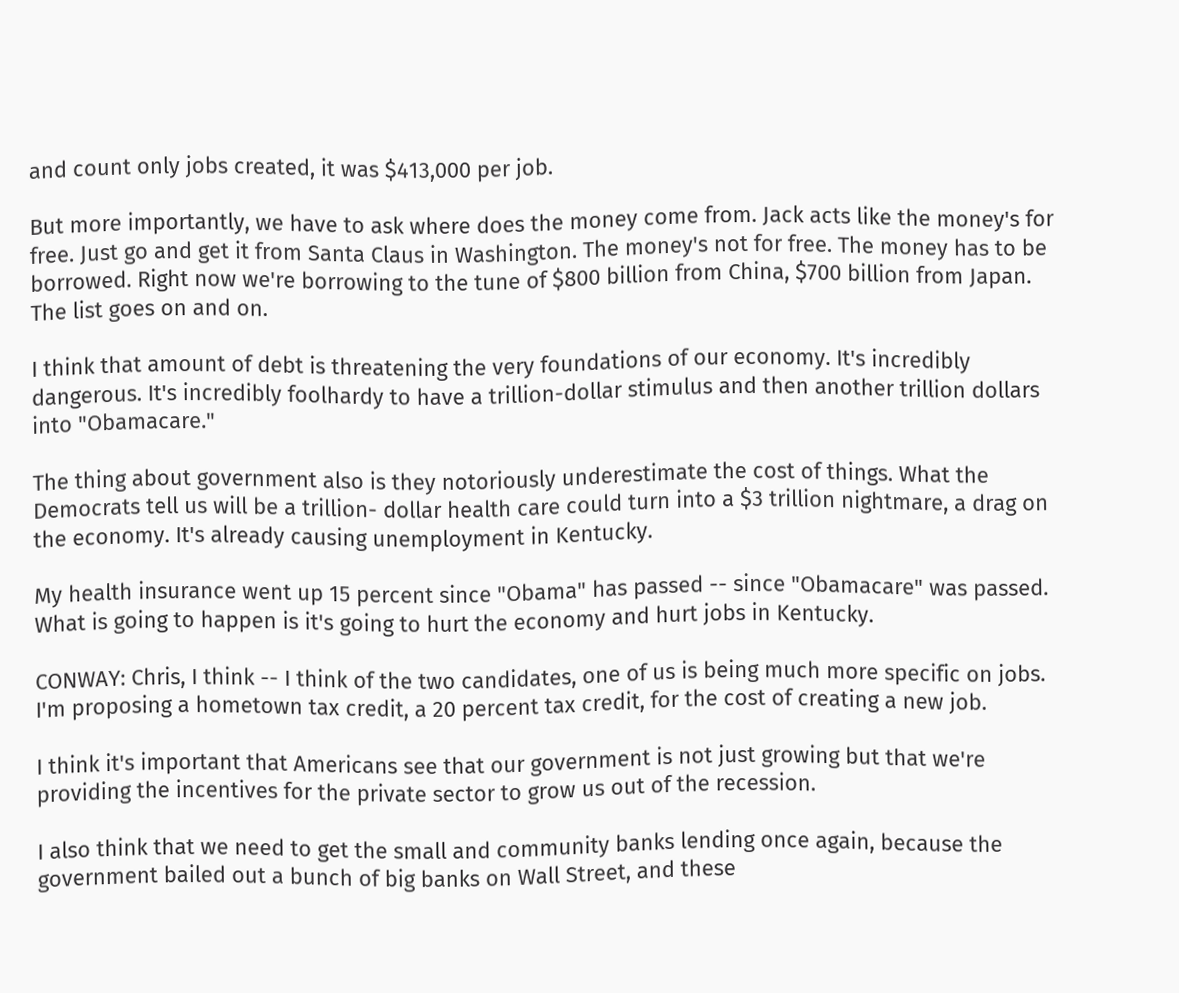and count only jobs created, it was $413,000 per job.

But more importantly, we have to ask where does the money come from. Jack acts like the money's for free. Just go and get it from Santa Claus in Washington. The money's not for free. The money has to be borrowed. Right now we're borrowing to the tune of $800 billion from China, $700 billion from Japan. The list goes on and on.

I think that amount of debt is threatening the very foundations of our economy. It's incredibly dangerous. It's incredibly foolhardy to have a trillion-dollar stimulus and then another trillion dollars into "Obamacare."

The thing about government also is they notoriously underestimate the cost of things. What the Democrats tell us will be a trillion- dollar health care could turn into a $3 trillion nightmare, a drag on the economy. It's already causing unemployment in Kentucky.

My health insurance went up 15 percent since "Obama" has passed -- since "Obamacare" was passed. What is going to happen is it's going to hurt the economy and hurt jobs in Kentucky.

CONWAY: Chris, I think -- I think of the two candidates, one of us is being much more specific on jobs. I'm proposing a hometown tax credit, a 20 percent tax credit, for the cost of creating a new job.

I think it's important that Americans see that our government is not just growing but that we're providing the incentives for the private sector to grow us out of the recession.

I also think that we need to get the small and community banks lending once again, because the government bailed out a bunch of big banks on Wall Street, and these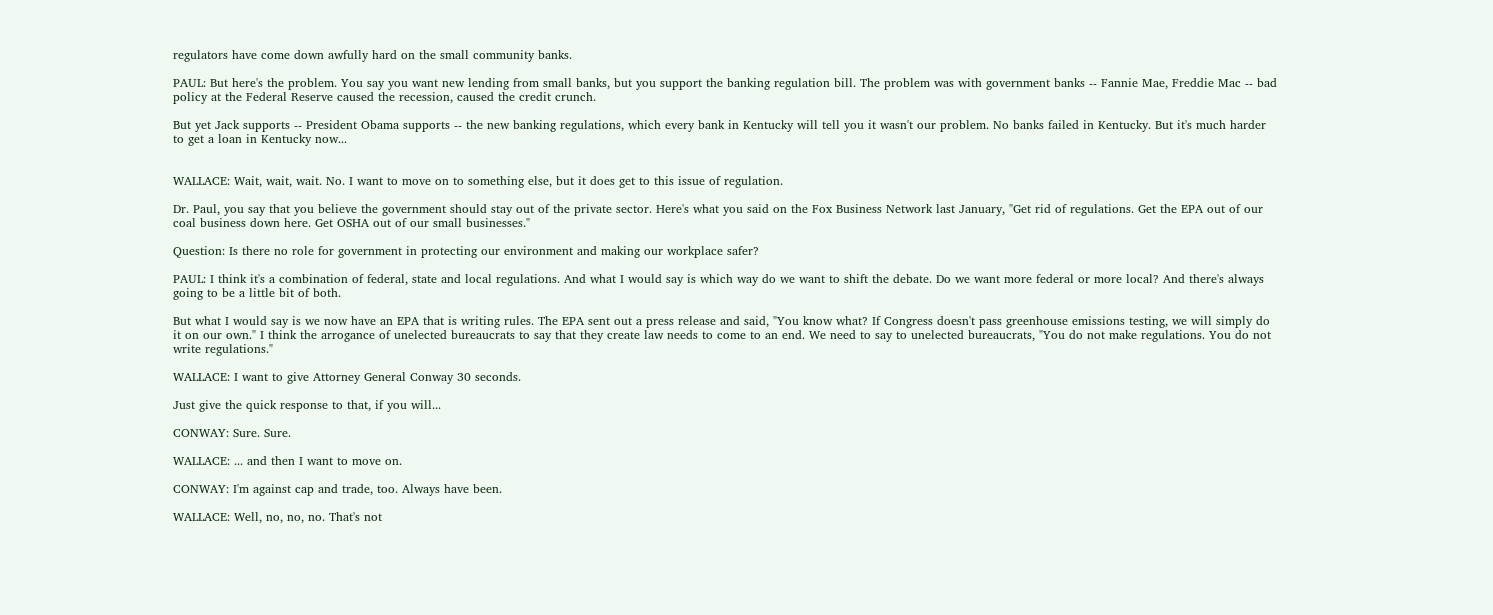regulators have come down awfully hard on the small community banks.

PAUL: But here's the problem. You say you want new lending from small banks, but you support the banking regulation bill. The problem was with government banks -- Fannie Mae, Freddie Mac -- bad policy at the Federal Reserve caused the recession, caused the credit crunch.

But yet Jack supports -- President Obama supports -- the new banking regulations, which every bank in Kentucky will tell you it wasn't our problem. No banks failed in Kentucky. But it's much harder to get a loan in Kentucky now...


WALLACE: Wait, wait, wait. No. I want to move on to something else, but it does get to this issue of regulation.

Dr. Paul, you say that you believe the government should stay out of the private sector. Here's what you said on the Fox Business Network last January, "Get rid of regulations. Get the EPA out of our coal business down here. Get OSHA out of our small businesses."

Question: Is there no role for government in protecting our environment and making our workplace safer?

PAUL: I think it's a combination of federal, state and local regulations. And what I would say is which way do we want to shift the debate. Do we want more federal or more local? And there's always going to be a little bit of both.

But what I would say is we now have an EPA that is writing rules. The EPA sent out a press release and said, "You know what? If Congress doesn't pass greenhouse emissions testing, we will simply do it on our own." I think the arrogance of unelected bureaucrats to say that they create law needs to come to an end. We need to say to unelected bureaucrats, "You do not make regulations. You do not write regulations."

WALLACE: I want to give Attorney General Conway 30 seconds.

Just give the quick response to that, if you will...

CONWAY: Sure. Sure.

WALLACE: ... and then I want to move on.

CONWAY: I'm against cap and trade, too. Always have been.

WALLACE: Well, no, no, no. That's not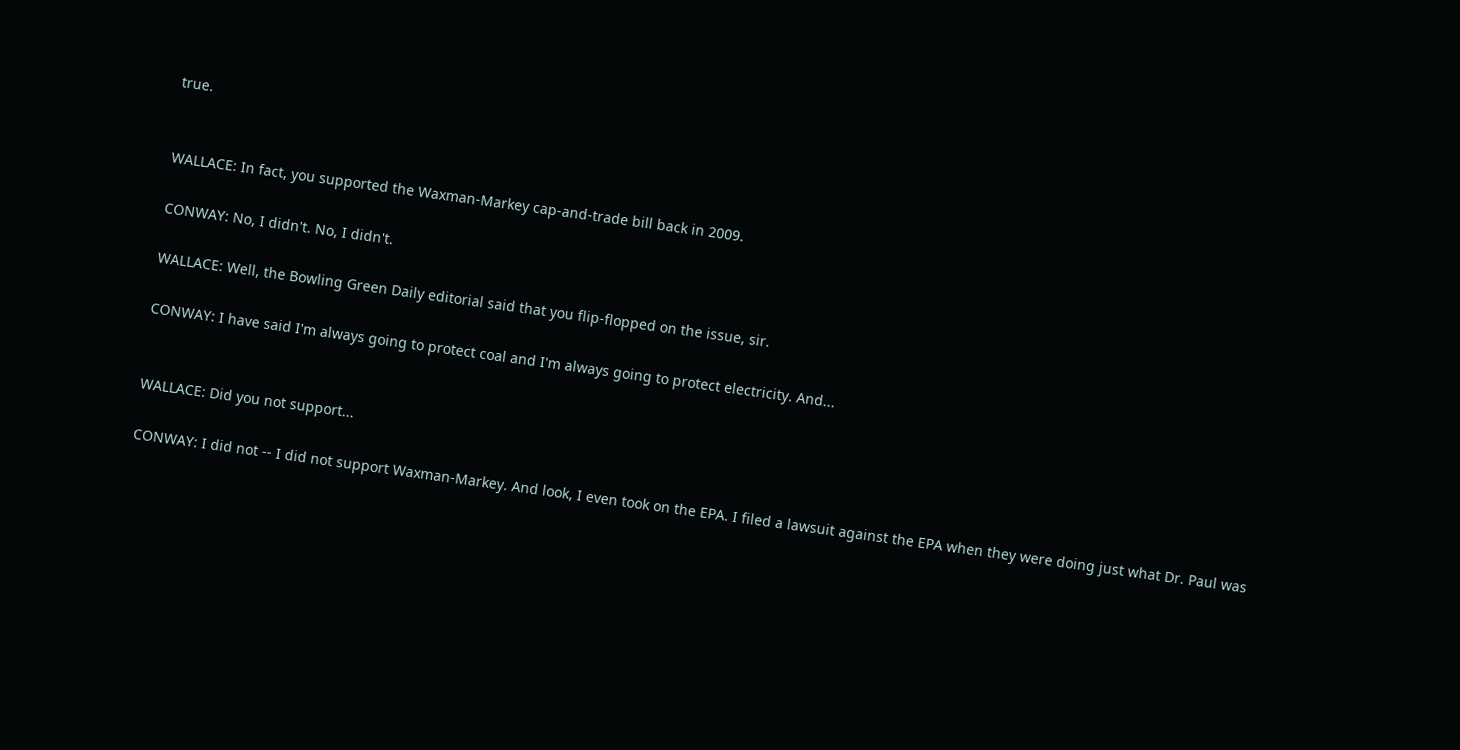true.


WALLACE: In fact, you supported the Waxman-Markey cap-and-trade bill back in 2009.

CONWAY: No, I didn't. No, I didn't.

WALLACE: Well, the Bowling Green Daily editorial said that you flip-flopped on the issue, sir.

CONWAY: I have said I'm always going to protect coal and I'm always going to protect electricity. And...


WALLACE: Did you not support...

CONWAY: I did not -- I did not support Waxman-Markey. And look, I even took on the EPA. I filed a lawsuit against the EPA when they were doing just what Dr. Paul was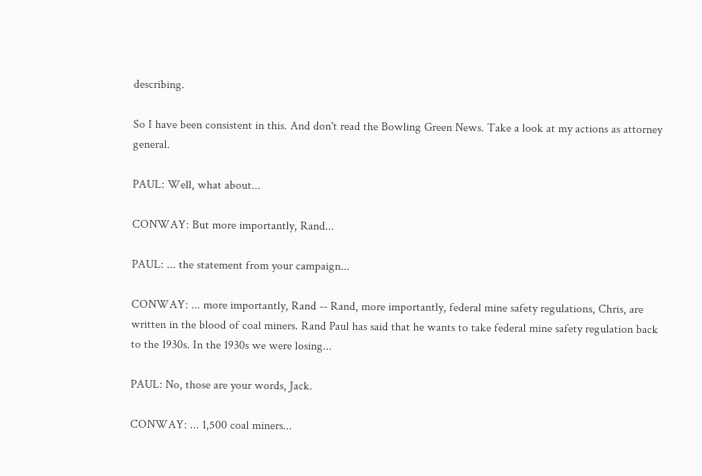describing.

So I have been consistent in this. And don't read the Bowling Green News. Take a look at my actions as attorney general.

PAUL: Well, what about...

CONWAY: But more importantly, Rand...

PAUL: ... the statement from your campaign...

CONWAY: ... more importantly, Rand -- Rand, more importantly, federal mine safety regulations, Chris, are written in the blood of coal miners. Rand Paul has said that he wants to take federal mine safety regulation back to the 1930s. In the 1930s we were losing...

PAUL: No, those are your words, Jack.

CONWAY: ... 1,500 coal miners...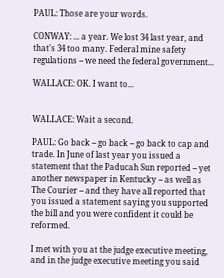PAUL: Those are your words.

CONWAY: ... a year. We lost 34 last year, and that's 34 too many. Federal mine safety regulations -- we need the federal government...

WALLACE: OK. I want to...


WALLACE: Wait a second.

PAUL: Go back -- go back -- go back to cap and trade. In June of last year you issued a statement that the Paducah Sun reported -- yet another newspaper in Kentucky -- as well as The Courier -- and they have all reported that you issued a statement saying you supported the bill and you were confident it could be reformed.

I met with you at the judge executive meeting, and in the judge executive meeting you said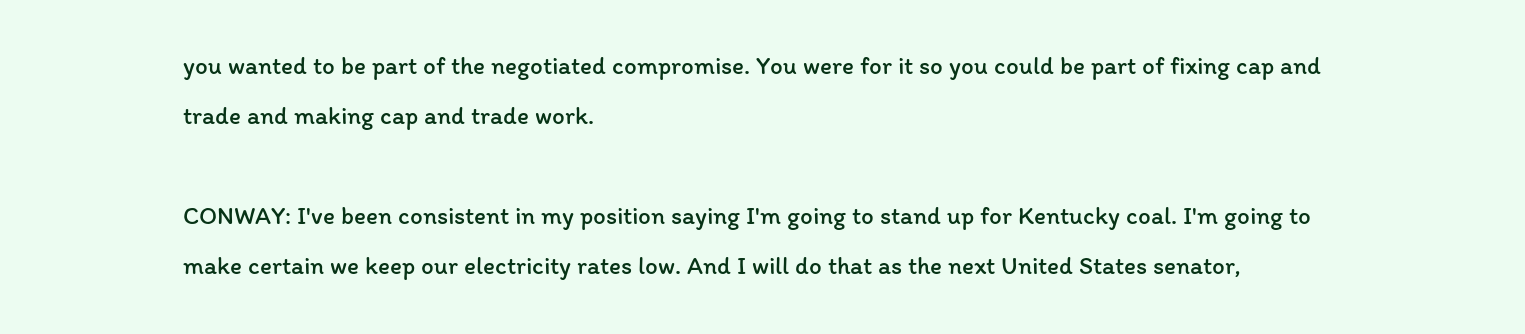you wanted to be part of the negotiated compromise. You were for it so you could be part of fixing cap and trade and making cap and trade work.

CONWAY: I've been consistent in my position saying I'm going to stand up for Kentucky coal. I'm going to make certain we keep our electricity rates low. And I will do that as the next United States senator,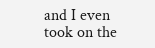and I even took on the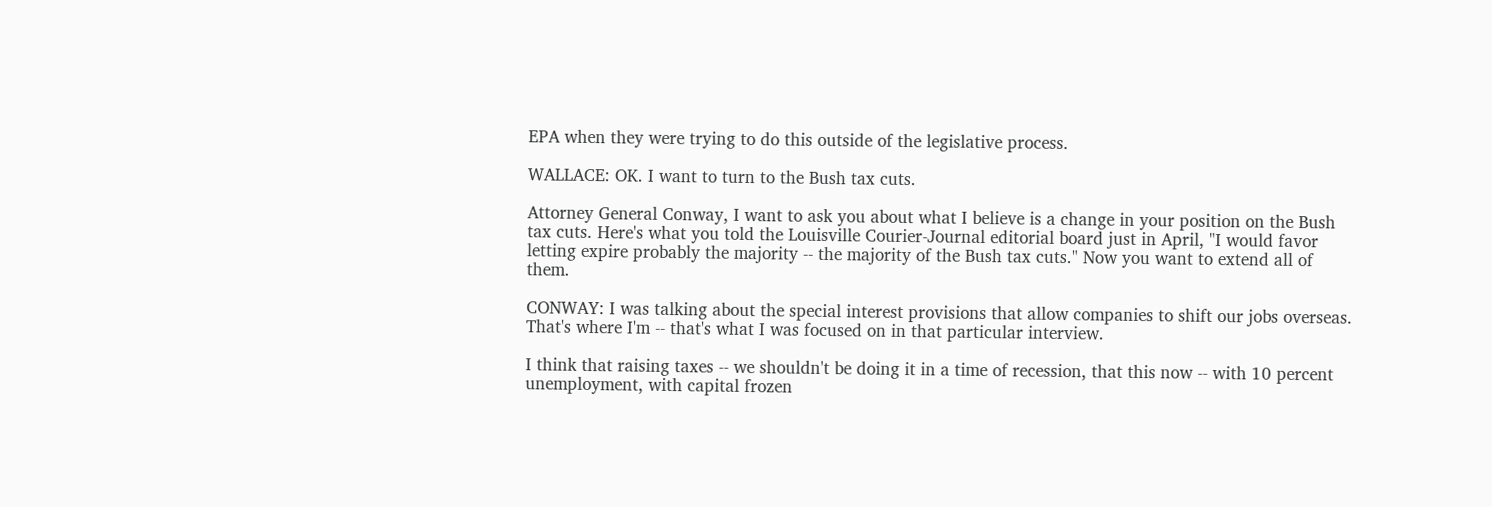EPA when they were trying to do this outside of the legislative process.

WALLACE: OK. I want to turn to the Bush tax cuts.

Attorney General Conway, I want to ask you about what I believe is a change in your position on the Bush tax cuts. Here's what you told the Louisville Courier-Journal editorial board just in April, "I would favor letting expire probably the majority -- the majority of the Bush tax cuts." Now you want to extend all of them.

CONWAY: I was talking about the special interest provisions that allow companies to shift our jobs overseas. That's where I'm -- that's what I was focused on in that particular interview.

I think that raising taxes -- we shouldn't be doing it in a time of recession, that this now -- with 10 percent unemployment, with capital frozen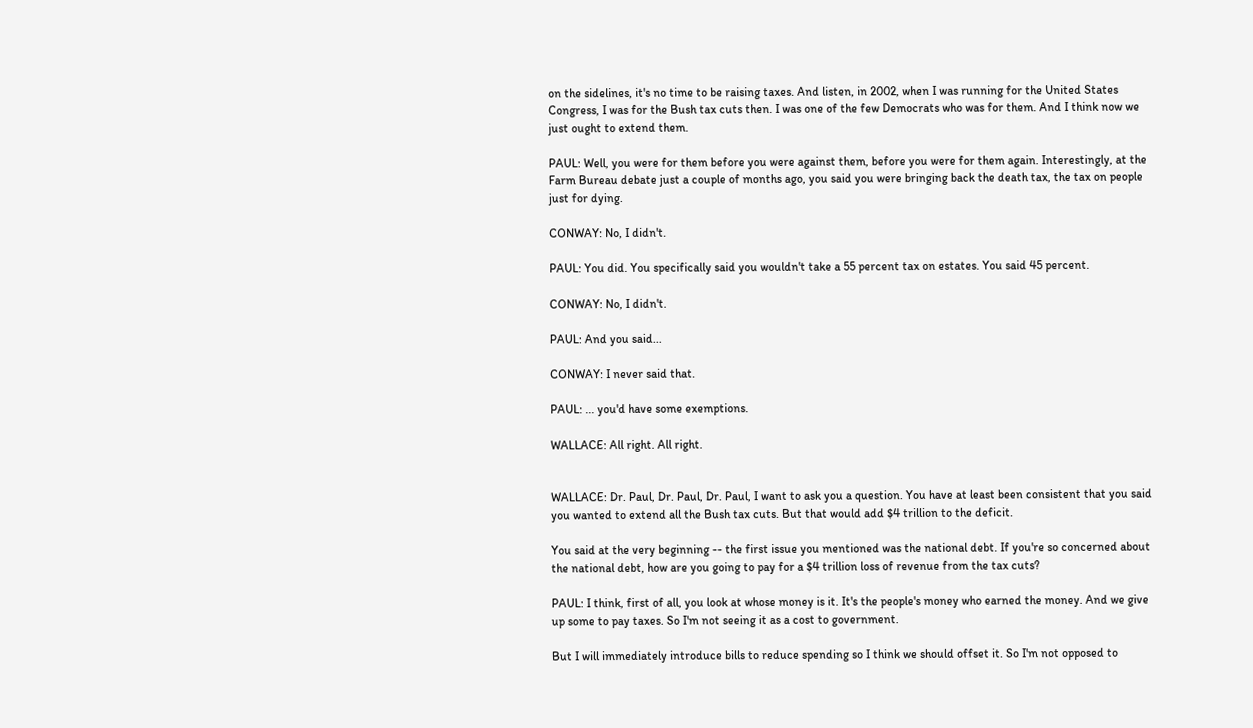on the sidelines, it's no time to be raising taxes. And listen, in 2002, when I was running for the United States Congress, I was for the Bush tax cuts then. I was one of the few Democrats who was for them. And I think now we just ought to extend them.

PAUL: Well, you were for them before you were against them, before you were for them again. Interestingly, at the Farm Bureau debate just a couple of months ago, you said you were bringing back the death tax, the tax on people just for dying.

CONWAY: No, I didn't.

PAUL: You did. You specifically said you wouldn't take a 55 percent tax on estates. You said 45 percent.

CONWAY: No, I didn't.

PAUL: And you said...

CONWAY: I never said that.

PAUL: ... you'd have some exemptions.

WALLACE: All right. All right.


WALLACE: Dr. Paul, Dr. Paul, Dr. Paul, I want to ask you a question. You have at least been consistent that you said you wanted to extend all the Bush tax cuts. But that would add $4 trillion to the deficit.

You said at the very beginning -- the first issue you mentioned was the national debt. If you're so concerned about the national debt, how are you going to pay for a $4 trillion loss of revenue from the tax cuts?

PAUL: I think, first of all, you look at whose money is it. It's the people's money who earned the money. And we give up some to pay taxes. So I'm not seeing it as a cost to government.

But I will immediately introduce bills to reduce spending so I think we should offset it. So I'm not opposed to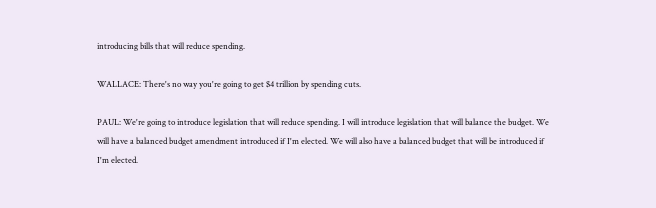introducing bills that will reduce spending.

WALLACE: There's no way you're going to get $4 trillion by spending cuts.

PAUL: We're going to introduce legislation that will reduce spending. I will introduce legislation that will balance the budget. We will have a balanced budget amendment introduced if I'm elected. We will also have a balanced budget that will be introduced if I'm elected.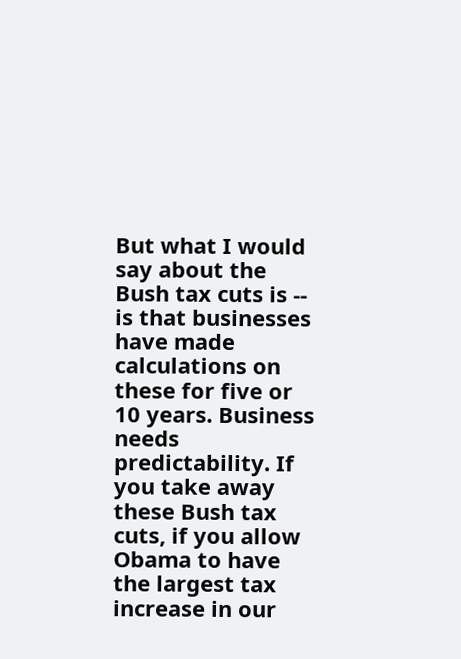But what I would say about the Bush tax cuts is -- is that businesses have made calculations on these for five or 10 years. Business needs predictability. If you take away these Bush tax cuts, if you allow Obama to have the largest tax increase in our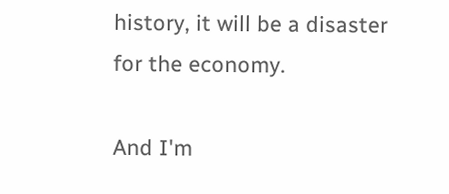history, it will be a disaster for the economy.

And I'm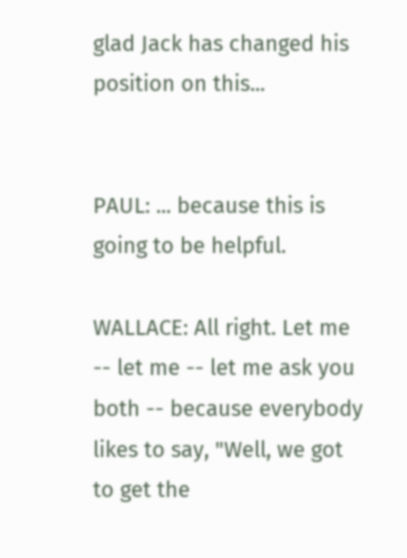glad Jack has changed his position on this...


PAUL: ... because this is going to be helpful.

WALLACE: All right. Let me -- let me -- let me ask you both -- because everybody likes to say, "Well, we got to get the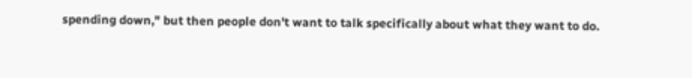spending down," but then people don't want to talk specifically about what they want to do.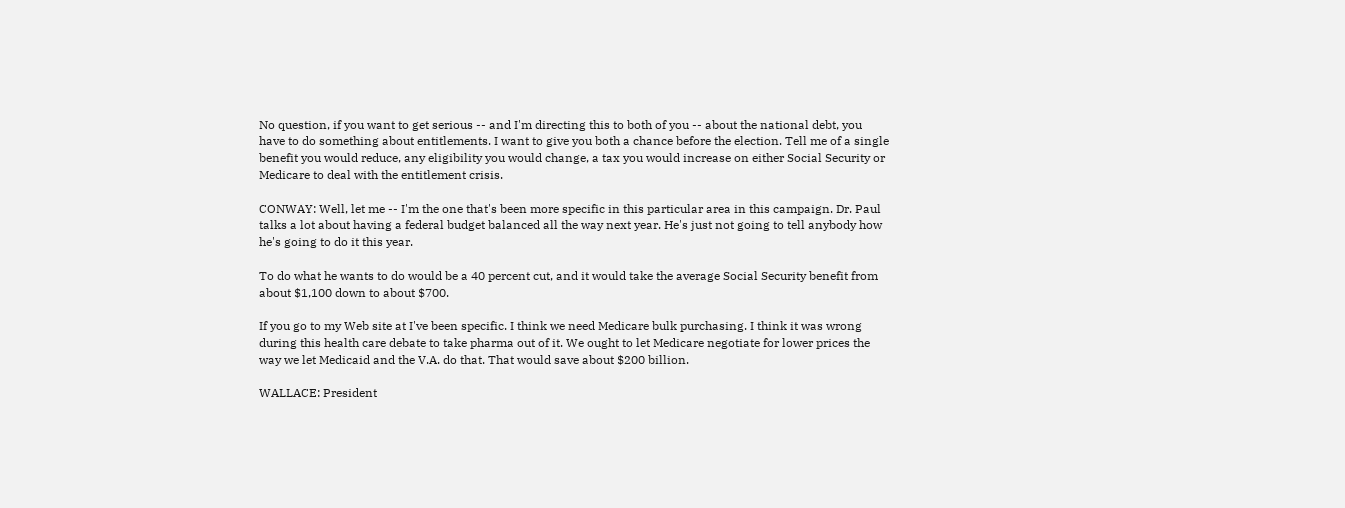No question, if you want to get serious -- and I'm directing this to both of you -- about the national debt, you have to do something about entitlements. I want to give you both a chance before the election. Tell me of a single benefit you would reduce, any eligibility you would change, a tax you would increase on either Social Security or Medicare to deal with the entitlement crisis.

CONWAY: Well, let me -- I'm the one that's been more specific in this particular area in this campaign. Dr. Paul talks a lot about having a federal budget balanced all the way next year. He's just not going to tell anybody how he's going to do it this year.

To do what he wants to do would be a 40 percent cut, and it would take the average Social Security benefit from about $1,100 down to about $700.

If you go to my Web site at I've been specific. I think we need Medicare bulk purchasing. I think it was wrong during this health care debate to take pharma out of it. We ought to let Medicare negotiate for lower prices the way we let Medicaid and the V.A. do that. That would save about $200 billion.

WALLACE: President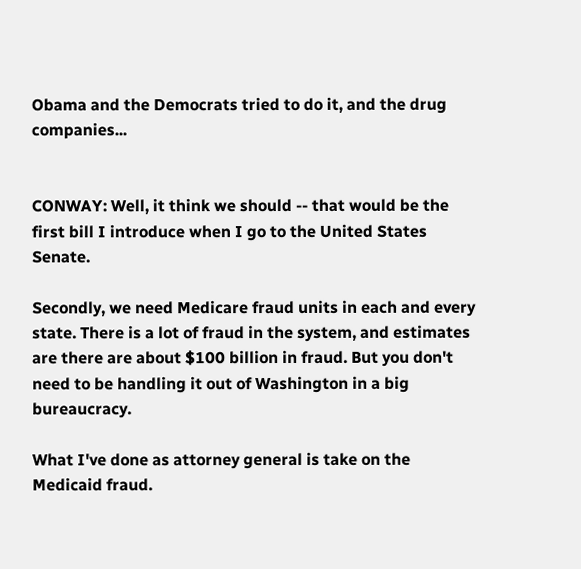Obama and the Democrats tried to do it, and the drug companies...


CONWAY: Well, it think we should -- that would be the first bill I introduce when I go to the United States Senate.

Secondly, we need Medicare fraud units in each and every state. There is a lot of fraud in the system, and estimates are there are about $100 billion in fraud. But you don't need to be handling it out of Washington in a big bureaucracy.

What I've done as attorney general is take on the Medicaid fraud.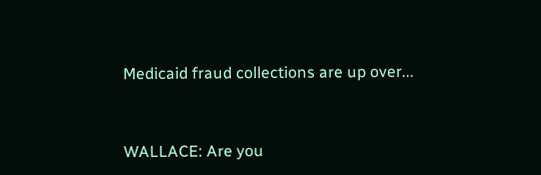Medicaid fraud collections are up over...


WALLACE: Are you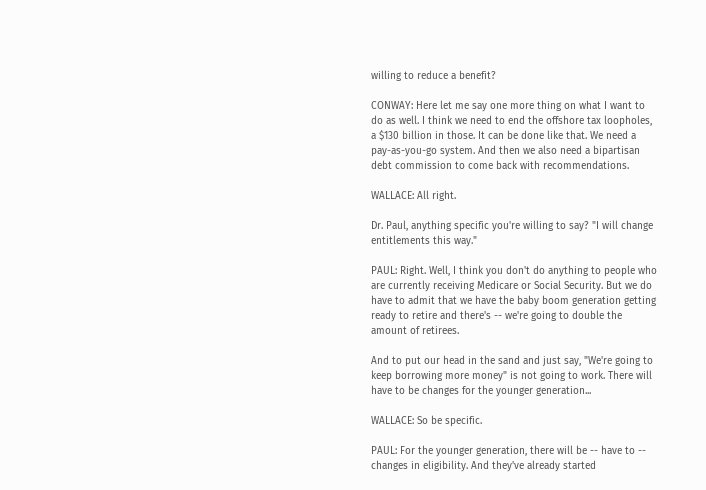willing to reduce a benefit?

CONWAY: Here let me say one more thing on what I want to do as well. I think we need to end the offshore tax loopholes, a $130 billion in those. It can be done like that. We need a pay-as-you-go system. And then we also need a bipartisan debt commission to come back with recommendations.

WALLACE: All right.

Dr. Paul, anything specific you're willing to say? "I will change entitlements this way."

PAUL: Right. Well, I think you don't do anything to people who are currently receiving Medicare or Social Security. But we do have to admit that we have the baby boom generation getting ready to retire and there's -- we're going to double the amount of retirees.

And to put our head in the sand and just say, "We're going to keep borrowing more money" is not going to work. There will have to be changes for the younger generation...

WALLACE: So be specific.

PAUL: For the younger generation, there will be -- have to -- changes in eligibility. And they've already started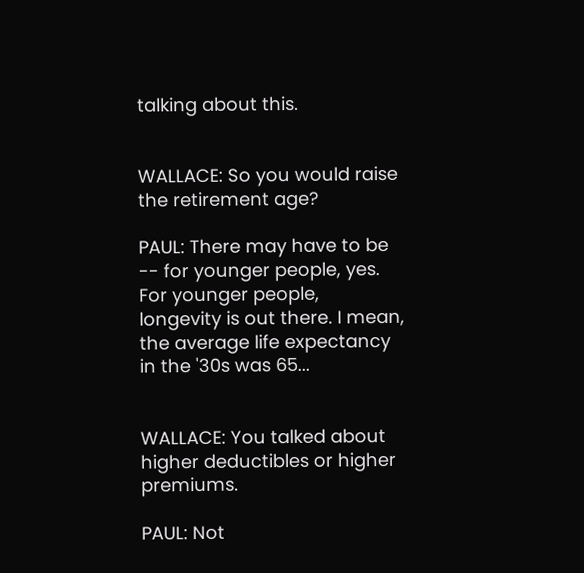talking about this.


WALLACE: So you would raise the retirement age?

PAUL: There may have to be -- for younger people, yes. For younger people, longevity is out there. I mean, the average life expectancy in the '30s was 65...


WALLACE: You talked about higher deductibles or higher premiums.

PAUL: Not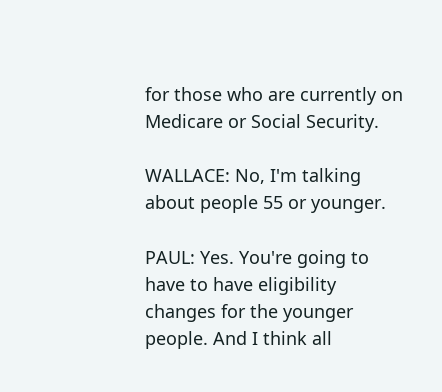for those who are currently on Medicare or Social Security.

WALLACE: No, I'm talking about people 55 or younger.

PAUL: Yes. You're going to have to have eligibility changes for the younger people. And I think all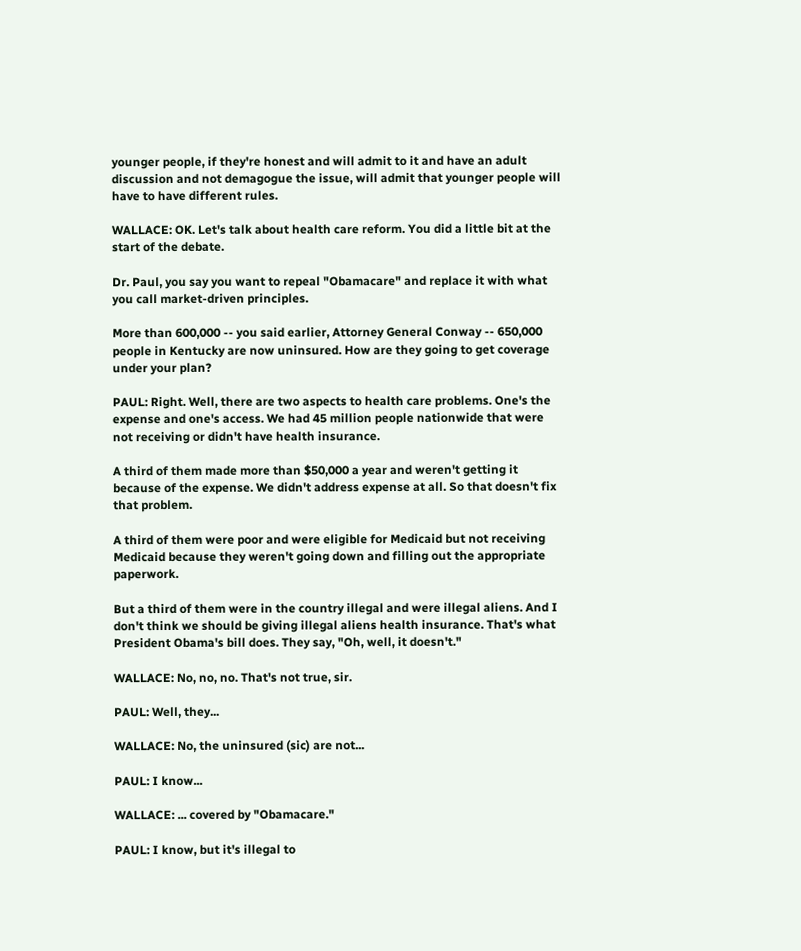younger people, if they're honest and will admit to it and have an adult discussion and not demagogue the issue, will admit that younger people will have to have different rules.

WALLACE: OK. Let's talk about health care reform. You did a little bit at the start of the debate.

Dr. Paul, you say you want to repeal "Obamacare" and replace it with what you call market-driven principles.

More than 600,000 -- you said earlier, Attorney General Conway -- 650,000 people in Kentucky are now uninsured. How are they going to get coverage under your plan?

PAUL: Right. Well, there are two aspects to health care problems. One's the expense and one's access. We had 45 million people nationwide that were not receiving or didn't have health insurance.

A third of them made more than $50,000 a year and weren't getting it because of the expense. We didn't address expense at all. So that doesn't fix that problem.

A third of them were poor and were eligible for Medicaid but not receiving Medicaid because they weren't going down and filling out the appropriate paperwork.

But a third of them were in the country illegal and were illegal aliens. And I don't think we should be giving illegal aliens health insurance. That's what President Obama's bill does. They say, "Oh, well, it doesn't."

WALLACE: No, no, no. That's not true, sir.

PAUL: Well, they...

WALLACE: No, the uninsured (sic) are not...

PAUL: I know...

WALLACE: ... covered by "Obamacare."

PAUL: I know, but it's illegal to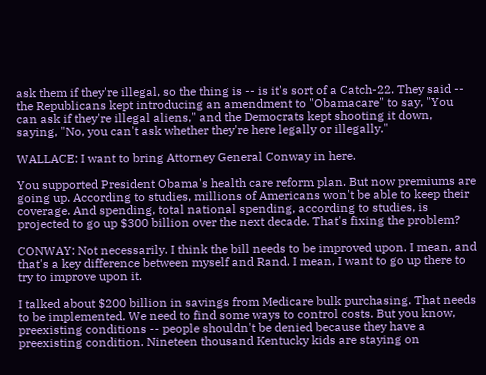ask them if they're illegal, so the thing is -- is it's sort of a Catch-22. They said -- the Republicans kept introducing an amendment to "Obamacare" to say, "You can ask if they're illegal aliens," and the Democrats kept shooting it down, saying, "No, you can't ask whether they're here legally or illegally."

WALLACE: I want to bring Attorney General Conway in here.

You supported President Obama's health care reform plan. But now premiums are going up. According to studies, millions of Americans won't be able to keep their coverage. And spending, total national spending, according to studies, is projected to go up $300 billion over the next decade. That's fixing the problem?

CONWAY: Not necessarily. I think the bill needs to be improved upon. I mean, and that's a key difference between myself and Rand. I mean, I want to go up there to try to improve upon it.

I talked about $200 billion in savings from Medicare bulk purchasing. That needs to be implemented. We need to find some ways to control costs. But you know, preexisting conditions -- people shouldn't be denied because they have a preexisting condition. Nineteen thousand Kentucky kids are staying on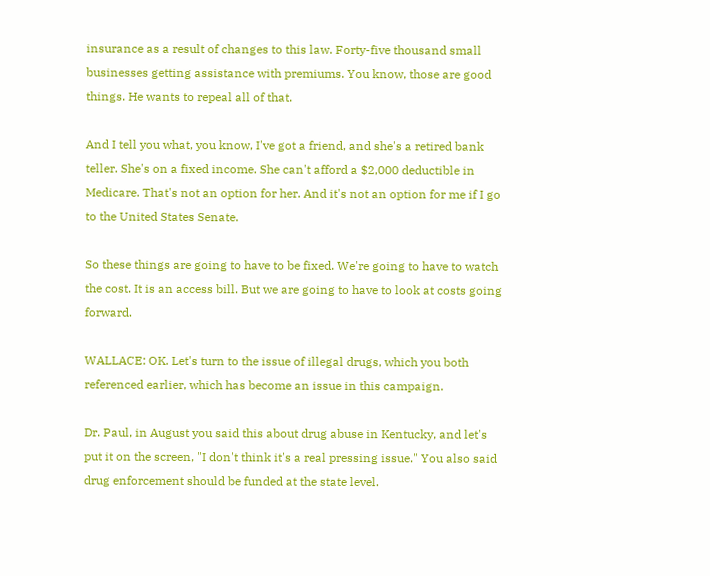insurance as a result of changes to this law. Forty-five thousand small businesses getting assistance with premiums. You know, those are good things. He wants to repeal all of that.

And I tell you what, you know, I've got a friend, and she's a retired bank teller. She's on a fixed income. She can't afford a $2,000 deductible in Medicare. That's not an option for her. And it's not an option for me if I go to the United States Senate.

So these things are going to have to be fixed. We're going to have to watch the cost. It is an access bill. But we are going to have to look at costs going forward.

WALLACE: OK. Let's turn to the issue of illegal drugs, which you both referenced earlier, which has become an issue in this campaign.

Dr. Paul, in August you said this about drug abuse in Kentucky, and let's put it on the screen, "I don't think it's a real pressing issue." You also said drug enforcement should be funded at the state level.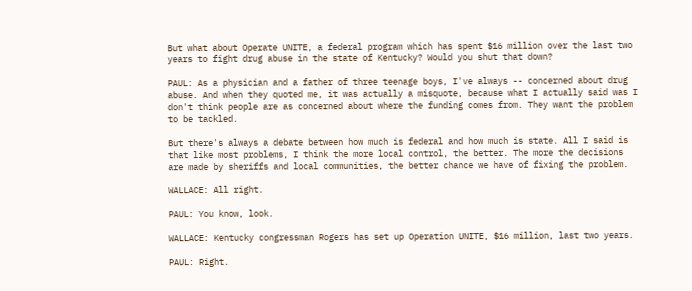But what about Operate UNITE, a federal program which has spent $16 million over the last two years to fight drug abuse in the state of Kentucky? Would you shut that down?

PAUL: As a physician and a father of three teenage boys, I've always -- concerned about drug abuse. And when they quoted me, it was actually a misquote, because what I actually said was I don't think people are as concerned about where the funding comes from. They want the problem to be tackled.

But there's always a debate between how much is federal and how much is state. All I said is that like most problems, I think the more local control, the better. The more the decisions are made by sheriffs and local communities, the better chance we have of fixing the problem.

WALLACE: All right.

PAUL: You know, look.

WALLACE: Kentucky congressman Rogers has set up Operation UNITE, $16 million, last two years.

PAUL: Right.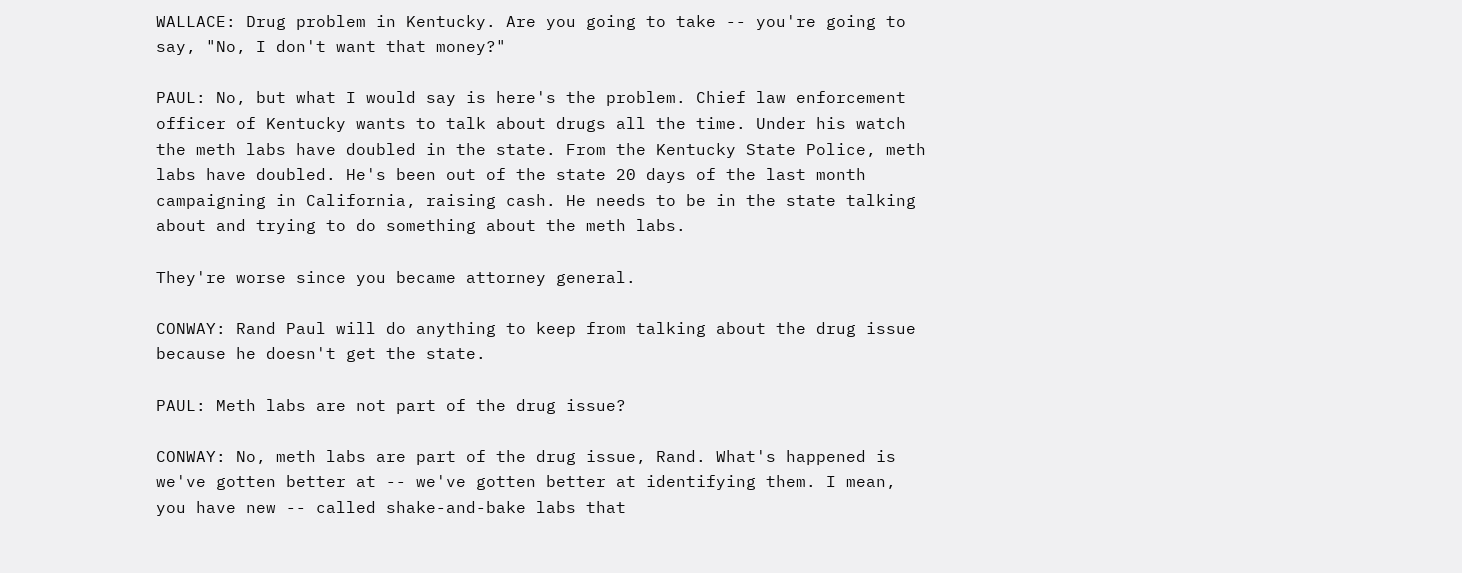WALLACE: Drug problem in Kentucky. Are you going to take -- you're going to say, "No, I don't want that money?"

PAUL: No, but what I would say is here's the problem. Chief law enforcement officer of Kentucky wants to talk about drugs all the time. Under his watch the meth labs have doubled in the state. From the Kentucky State Police, meth labs have doubled. He's been out of the state 20 days of the last month campaigning in California, raising cash. He needs to be in the state talking about and trying to do something about the meth labs.

They're worse since you became attorney general.

CONWAY: Rand Paul will do anything to keep from talking about the drug issue because he doesn't get the state.

PAUL: Meth labs are not part of the drug issue?

CONWAY: No, meth labs are part of the drug issue, Rand. What's happened is we've gotten better at -- we've gotten better at identifying them. I mean, you have new -- called shake-and-bake labs that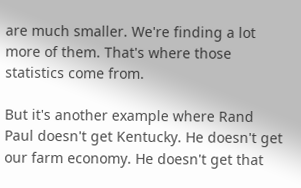are much smaller. We're finding a lot more of them. That's where those statistics come from.

But it's another example where Rand Paul doesn't get Kentucky. He doesn't get our farm economy. He doesn't get that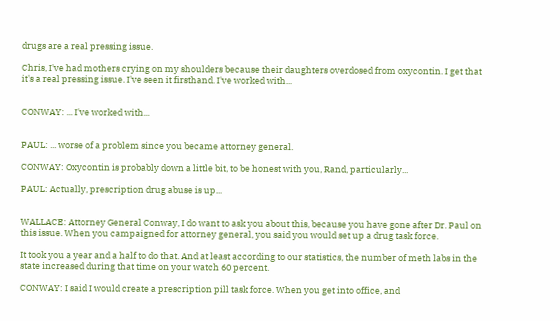drugs are a real pressing issue.

Chris, I've had mothers crying on my shoulders because their daughters overdosed from oxycontin. I get that it's a real pressing issue. I've seen it firsthand. I've worked with...


CONWAY: ... I've worked with...


PAUL: ... worse of a problem since you became attorney general.

CONWAY: Oxycontin is probably down a little bit, to be honest with you, Rand, particularly...

PAUL: Actually, prescription drug abuse is up...


WALLACE: Attorney General Conway, I do want to ask you about this, because you have gone after Dr. Paul on this issue. When you campaigned for attorney general, you said you would set up a drug task force.

It took you a year and a half to do that. And at least according to our statistics, the number of meth labs in the state increased during that time on your watch 60 percent.

CONWAY: I said I would create a prescription pill task force. When you get into office, and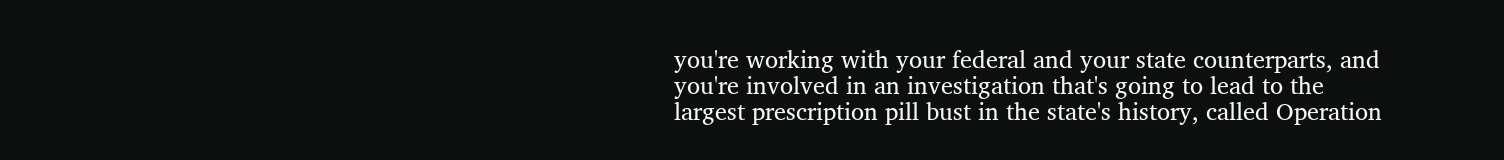you're working with your federal and your state counterparts, and you're involved in an investigation that's going to lead to the largest prescription pill bust in the state's history, called Operation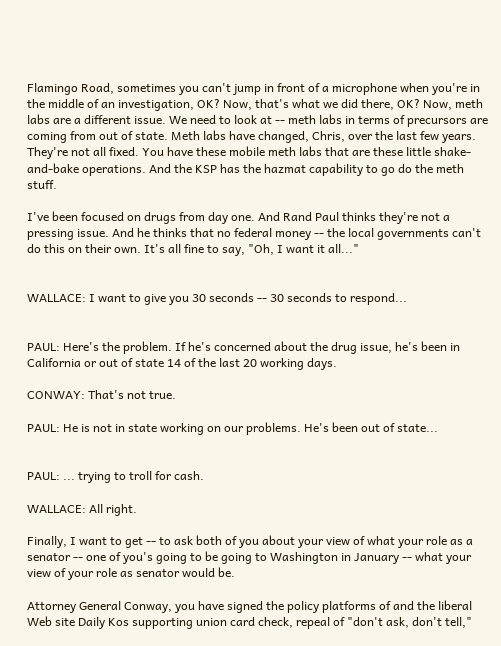Flamingo Road, sometimes you can't jump in front of a microphone when you're in the middle of an investigation, OK? Now, that's what we did there, OK? Now, meth labs are a different issue. We need to look at -- meth labs in terms of precursors are coming from out of state. Meth labs have changed, Chris, over the last few years. They're not all fixed. You have these mobile meth labs that are these little shake-and-bake operations. And the KSP has the hazmat capability to go do the meth stuff.

I've been focused on drugs from day one. And Rand Paul thinks they're not a pressing issue. And he thinks that no federal money -- the local governments can't do this on their own. It's all fine to say, "Oh, I want it all..."


WALLACE: I want to give you 30 seconds -- 30 seconds to respond...


PAUL: Here's the problem. If he's concerned about the drug issue, he's been in California or out of state 14 of the last 20 working days.

CONWAY: That's not true.

PAUL: He is not in state working on our problems. He's been out of state...


PAUL: ... trying to troll for cash.

WALLACE: All right.

Finally, I want to get -- to ask both of you about your view of what your role as a senator -- one of you's going to be going to Washington in January -- what your view of your role as senator would be.

Attorney General Conway, you have signed the policy platforms of and the liberal Web site Daily Kos supporting union card check, repeal of "don't ask, don't tell,"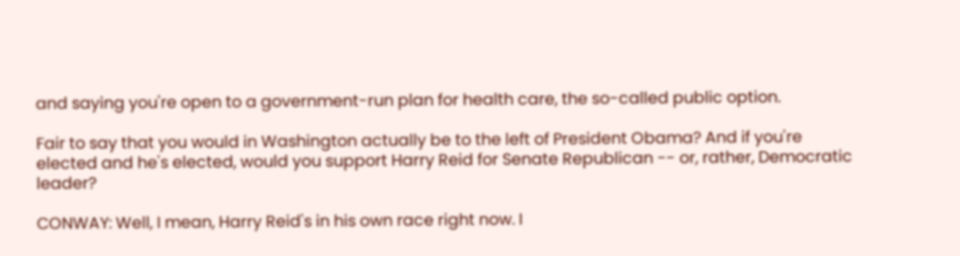and saying you're open to a government-run plan for health care, the so-called public option.

Fair to say that you would in Washington actually be to the left of President Obama? And if you're elected and he's elected, would you support Harry Reid for Senate Republican -- or, rather, Democratic leader?

CONWAY: Well, I mean, Harry Reid's in his own race right now. I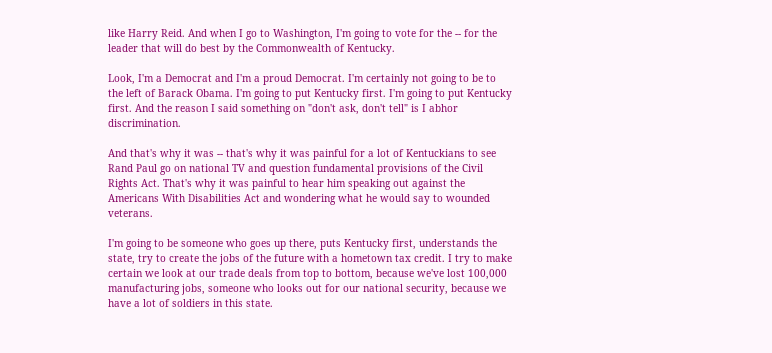like Harry Reid. And when I go to Washington, I'm going to vote for the -- for the leader that will do best by the Commonwealth of Kentucky.

Look, I'm a Democrat and I'm a proud Democrat. I'm certainly not going to be to the left of Barack Obama. I'm going to put Kentucky first. I'm going to put Kentucky first. And the reason I said something on "don't ask, don't tell" is I abhor discrimination.

And that's why it was -- that's why it was painful for a lot of Kentuckians to see Rand Paul go on national TV and question fundamental provisions of the Civil Rights Act. That's why it was painful to hear him speaking out against the Americans With Disabilities Act and wondering what he would say to wounded veterans.

I'm going to be someone who goes up there, puts Kentucky first, understands the state, try to create the jobs of the future with a hometown tax credit. I try to make certain we look at our trade deals from top to bottom, because we've lost 100,000 manufacturing jobs, someone who looks out for our national security, because we have a lot of soldiers in this state.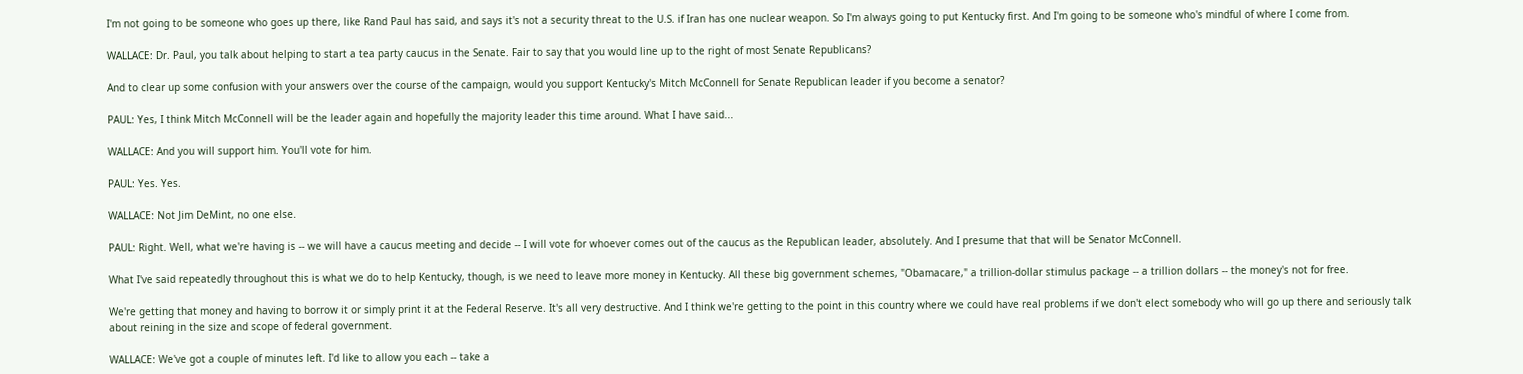I'm not going to be someone who goes up there, like Rand Paul has said, and says it's not a security threat to the U.S. if Iran has one nuclear weapon. So I'm always going to put Kentucky first. And I'm going to be someone who's mindful of where I come from.

WALLACE: Dr. Paul, you talk about helping to start a tea party caucus in the Senate. Fair to say that you would line up to the right of most Senate Republicans?

And to clear up some confusion with your answers over the course of the campaign, would you support Kentucky's Mitch McConnell for Senate Republican leader if you become a senator?

PAUL: Yes, I think Mitch McConnell will be the leader again and hopefully the majority leader this time around. What I have said...

WALLACE: And you will support him. You'll vote for him.

PAUL: Yes. Yes.

WALLACE: Not Jim DeMint, no one else.

PAUL: Right. Well, what we're having is -- we will have a caucus meeting and decide -- I will vote for whoever comes out of the caucus as the Republican leader, absolutely. And I presume that that will be Senator McConnell.

What I've said repeatedly throughout this is what we do to help Kentucky, though, is we need to leave more money in Kentucky. All these big government schemes, "Obamacare," a trillion-dollar stimulus package -- a trillion dollars -- the money's not for free.

We're getting that money and having to borrow it or simply print it at the Federal Reserve. It's all very destructive. And I think we're getting to the point in this country where we could have real problems if we don't elect somebody who will go up there and seriously talk about reining in the size and scope of federal government.

WALLACE: We've got a couple of minutes left. I'd like to allow you each -- take a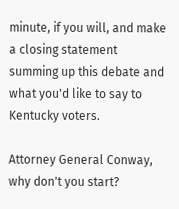minute, if you will, and make a closing statement summing up this debate and what you'd like to say to Kentucky voters.

Attorney General Conway, why don't you start?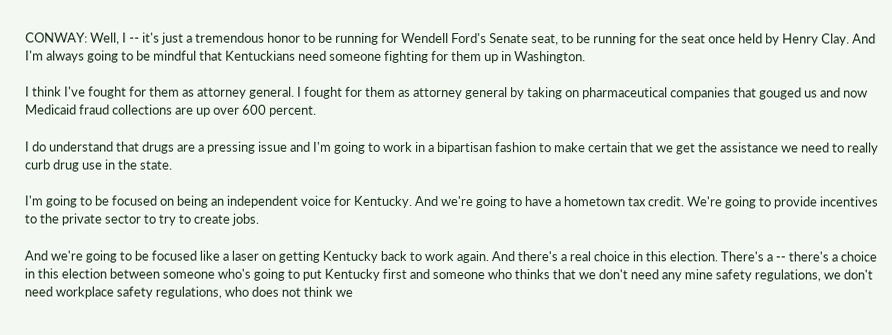CONWAY: Well, I -- it's just a tremendous honor to be running for Wendell Ford's Senate seat, to be running for the seat once held by Henry Clay. And I'm always going to be mindful that Kentuckians need someone fighting for them up in Washington.

I think I've fought for them as attorney general. I fought for them as attorney general by taking on pharmaceutical companies that gouged us and now Medicaid fraud collections are up over 600 percent.

I do understand that drugs are a pressing issue and I'm going to work in a bipartisan fashion to make certain that we get the assistance we need to really curb drug use in the state.

I'm going to be focused on being an independent voice for Kentucky. And we're going to have a hometown tax credit. We're going to provide incentives to the private sector to try to create jobs.

And we're going to be focused like a laser on getting Kentucky back to work again. And there's a real choice in this election. There's a -- there's a choice in this election between someone who's going to put Kentucky first and someone who thinks that we don't need any mine safety regulations, we don't need workplace safety regulations, who does not think we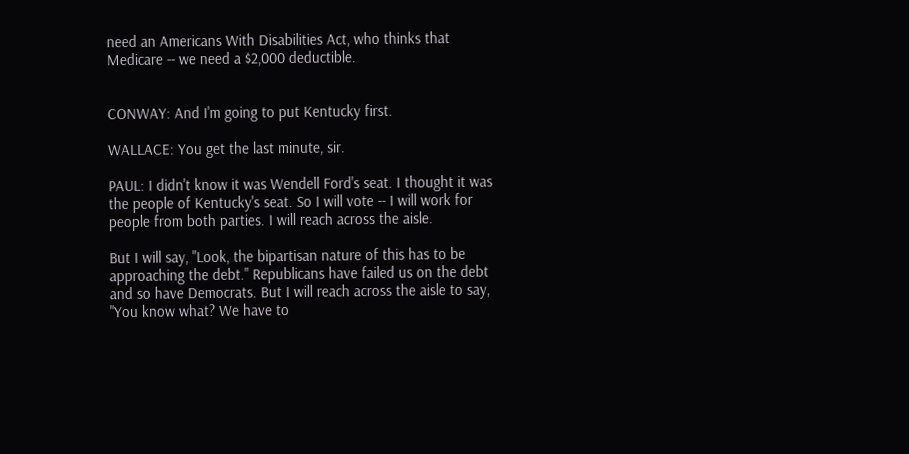need an Americans With Disabilities Act, who thinks that Medicare -- we need a $2,000 deductible.


CONWAY: And I'm going to put Kentucky first.

WALLACE: You get the last minute, sir.

PAUL: I didn't know it was Wendell Ford's seat. I thought it was the people of Kentucky's seat. So I will vote -- I will work for people from both parties. I will reach across the aisle.

But I will say, "Look, the bipartisan nature of this has to be approaching the debt." Republicans have failed us on the debt and so have Democrats. But I will reach across the aisle to say, "You know what? We have to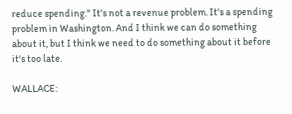reduce spending." It's not a revenue problem. It's a spending problem in Washington. And I think we can do something about it, but I think we need to do something about it before it's too late.

WALLACE: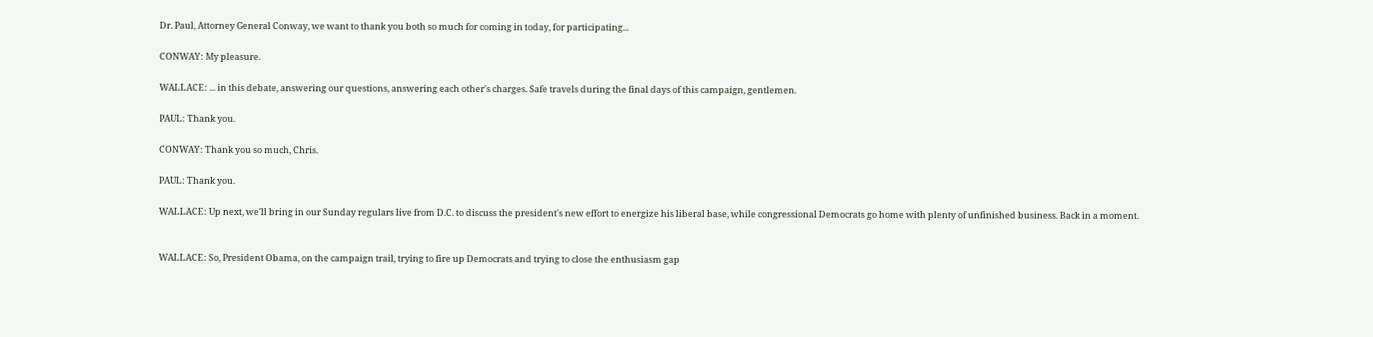Dr. Paul, Attorney General Conway, we want to thank you both so much for coming in today, for participating...

CONWAY: My pleasure.

WALLACE: ... in this debate, answering our questions, answering each other's charges. Safe travels during the final days of this campaign, gentlemen.

PAUL: Thank you.

CONWAY: Thank you so much, Chris.

PAUL: Thank you.

WALLACE: Up next, we'll bring in our Sunday regulars live from D.C. to discuss the president's new effort to energize his liberal base, while congressional Democrats go home with plenty of unfinished business. Back in a moment.


WALLACE: So, President Obama, on the campaign trail, trying to fire up Democrats and trying to close the enthusiasm gap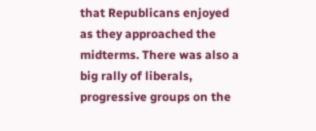that Republicans enjoyed as they approached the midterms. There was also a big rally of liberals, progressive groups on the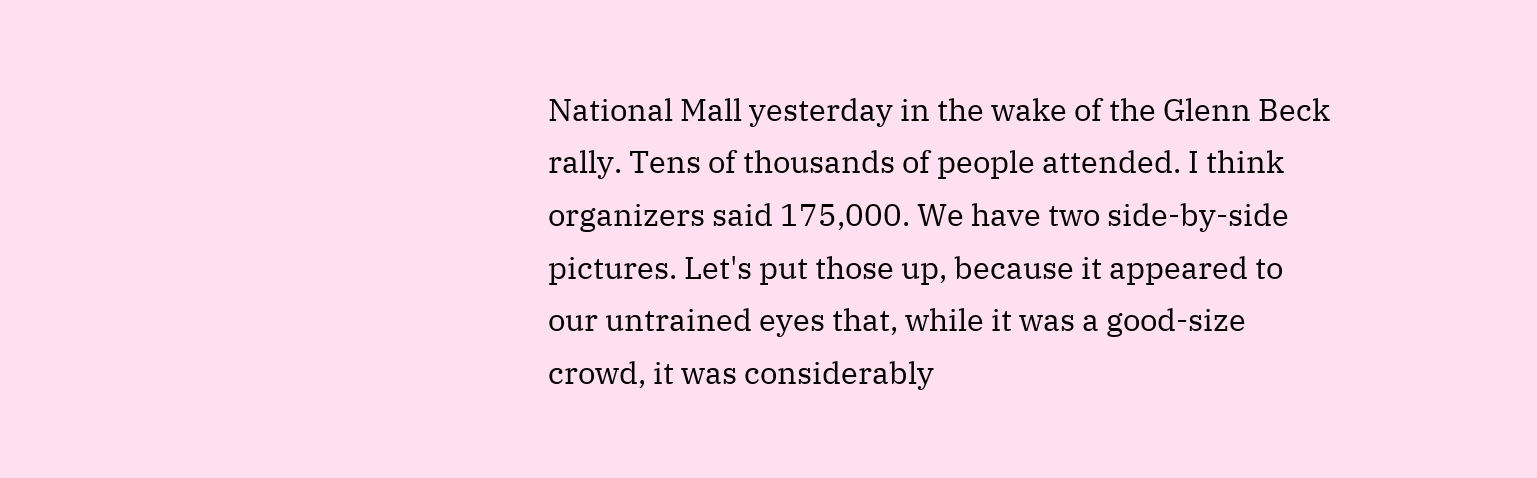National Mall yesterday in the wake of the Glenn Beck rally. Tens of thousands of people attended. I think organizers said 175,000. We have two side-by-side pictures. Let's put those up, because it appeared to our untrained eyes that, while it was a good-size crowd, it was considerably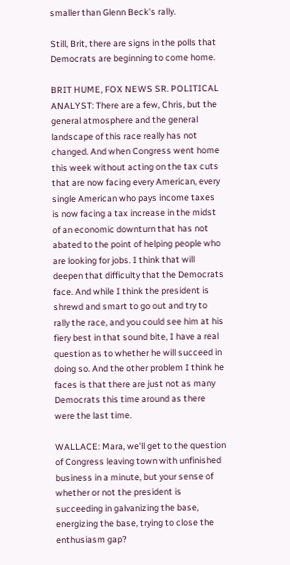smaller than Glenn Beck's rally.

Still, Brit, there are signs in the polls that Democrats are beginning to come home.

BRIT HUME, FOX NEWS SR. POLITICAL ANALYST: There are a few, Chris, but the general atmosphere and the general landscape of this race really has not changed. And when Congress went home this week without acting on the tax cuts that are now facing every American, every single American who pays income taxes is now facing a tax increase in the midst of an economic downturn that has not abated to the point of helping people who are looking for jobs. I think that will deepen that difficulty that the Democrats face. And while I think the president is shrewd and smart to go out and try to rally the race, and you could see him at his fiery best in that sound bite, I have a real question as to whether he will succeed in doing so. And the other problem I think he faces is that there are just not as many Democrats this time around as there were the last time.

WALLACE: Mara, we'll get to the question of Congress leaving town with unfinished business in a minute, but your sense of whether or not the president is succeeding in galvanizing the base, energizing the base, trying to close the enthusiasm gap?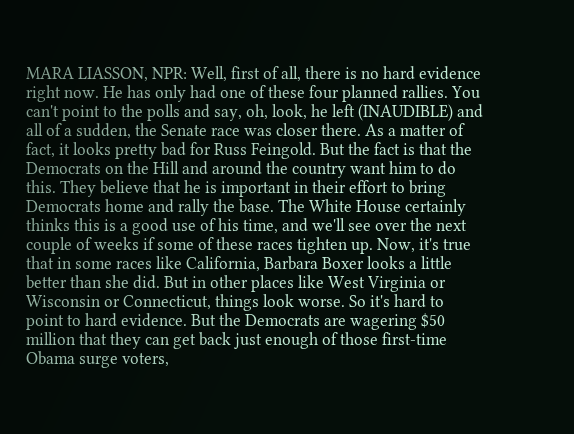MARA LIASSON, NPR: Well, first of all, there is no hard evidence right now. He has only had one of these four planned rallies. You can't point to the polls and say, oh, look, he left (INAUDIBLE) and all of a sudden, the Senate race was closer there. As a matter of fact, it looks pretty bad for Russ Feingold. But the fact is that the Democrats on the Hill and around the country want him to do this. They believe that he is important in their effort to bring Democrats home and rally the base. The White House certainly thinks this is a good use of his time, and we'll see over the next couple of weeks if some of these races tighten up. Now, it's true that in some races like California, Barbara Boxer looks a little better than she did. But in other places like West Virginia or Wisconsin or Connecticut, things look worse. So it's hard to point to hard evidence. But the Democrats are wagering $50 million that they can get back just enough of those first-time Obama surge voters,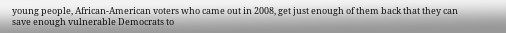young people, African-American voters who came out in 2008, get just enough of them back that they can save enough vulnerable Democrats to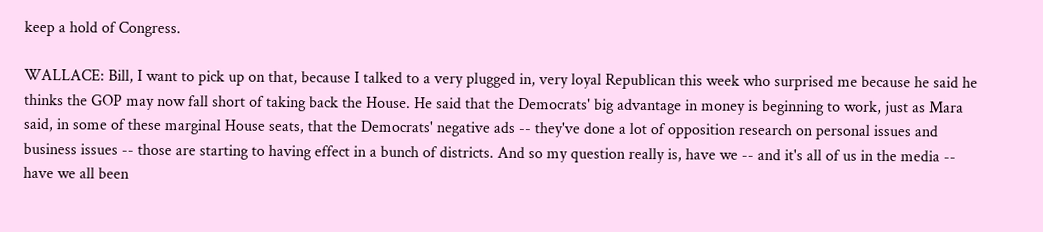keep a hold of Congress.

WALLACE: Bill, I want to pick up on that, because I talked to a very plugged in, very loyal Republican this week who surprised me because he said he thinks the GOP may now fall short of taking back the House. He said that the Democrats' big advantage in money is beginning to work, just as Mara said, in some of these marginal House seats, that the Democrats' negative ads -- they've done a lot of opposition research on personal issues and business issues -- those are starting to having effect in a bunch of districts. And so my question really is, have we -- and it's all of us in the media -- have we all been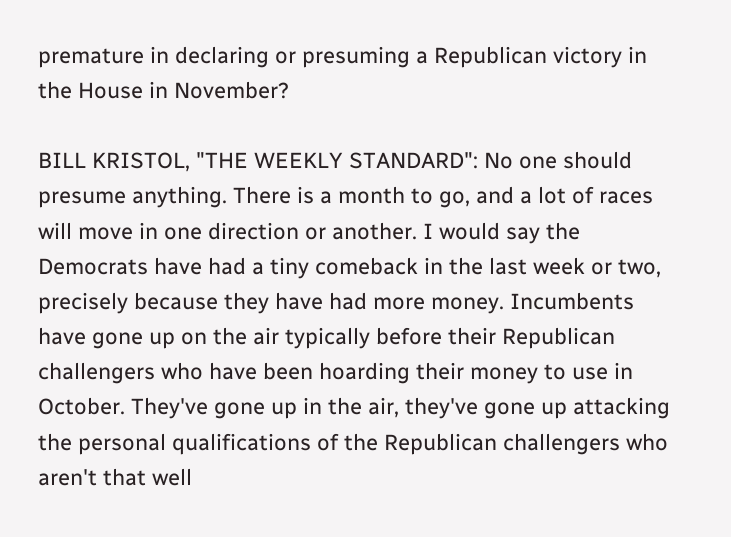premature in declaring or presuming a Republican victory in the House in November?

BILL KRISTOL, "THE WEEKLY STANDARD": No one should presume anything. There is a month to go, and a lot of races will move in one direction or another. I would say the Democrats have had a tiny comeback in the last week or two, precisely because they have had more money. Incumbents have gone up on the air typically before their Republican challengers who have been hoarding their money to use in October. They've gone up in the air, they've gone up attacking the personal qualifications of the Republican challengers who aren't that well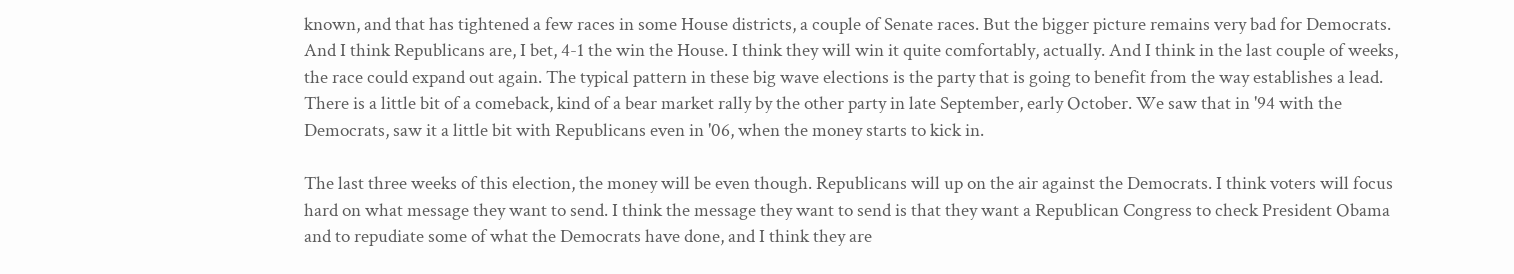known, and that has tightened a few races in some House districts, a couple of Senate races. But the bigger picture remains very bad for Democrats. And I think Republicans are, I bet, 4-1 the win the House. I think they will win it quite comfortably, actually. And I think in the last couple of weeks, the race could expand out again. The typical pattern in these big wave elections is the party that is going to benefit from the way establishes a lead. There is a little bit of a comeback, kind of a bear market rally by the other party in late September, early October. We saw that in '94 with the Democrats, saw it a little bit with Republicans even in '06, when the money starts to kick in.

The last three weeks of this election, the money will be even though. Republicans will up on the air against the Democrats. I think voters will focus hard on what message they want to send. I think the message they want to send is that they want a Republican Congress to check President Obama and to repudiate some of what the Democrats have done, and I think they are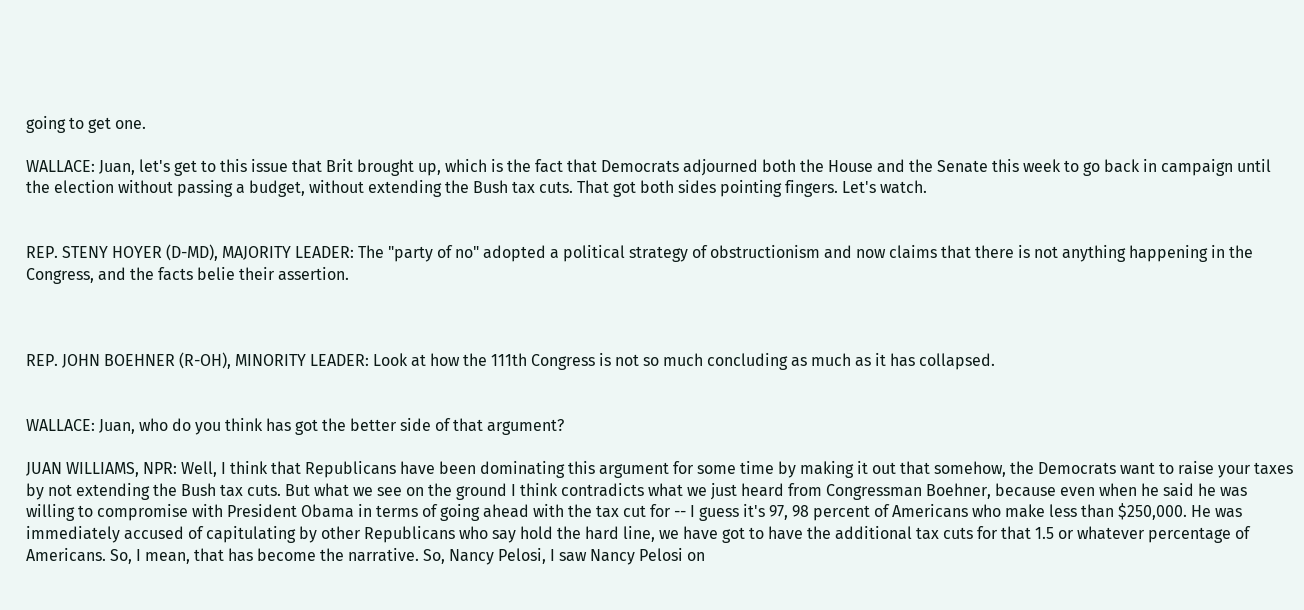going to get one.

WALLACE: Juan, let's get to this issue that Brit brought up, which is the fact that Democrats adjourned both the House and the Senate this week to go back in campaign until the election without passing a budget, without extending the Bush tax cuts. That got both sides pointing fingers. Let's watch.


REP. STENY HOYER (D-MD), MAJORITY LEADER: The "party of no" adopted a political strategy of obstructionism and now claims that there is not anything happening in the Congress, and the facts belie their assertion.



REP. JOHN BOEHNER (R-OH), MINORITY LEADER: Look at how the 111th Congress is not so much concluding as much as it has collapsed.


WALLACE: Juan, who do you think has got the better side of that argument?

JUAN WILLIAMS, NPR: Well, I think that Republicans have been dominating this argument for some time by making it out that somehow, the Democrats want to raise your taxes by not extending the Bush tax cuts. But what we see on the ground I think contradicts what we just heard from Congressman Boehner, because even when he said he was willing to compromise with President Obama in terms of going ahead with the tax cut for -- I guess it's 97, 98 percent of Americans who make less than $250,000. He was immediately accused of capitulating by other Republicans who say hold the hard line, we have got to have the additional tax cuts for that 1.5 or whatever percentage of Americans. So, I mean, that has become the narrative. So, Nancy Pelosi, I saw Nancy Pelosi on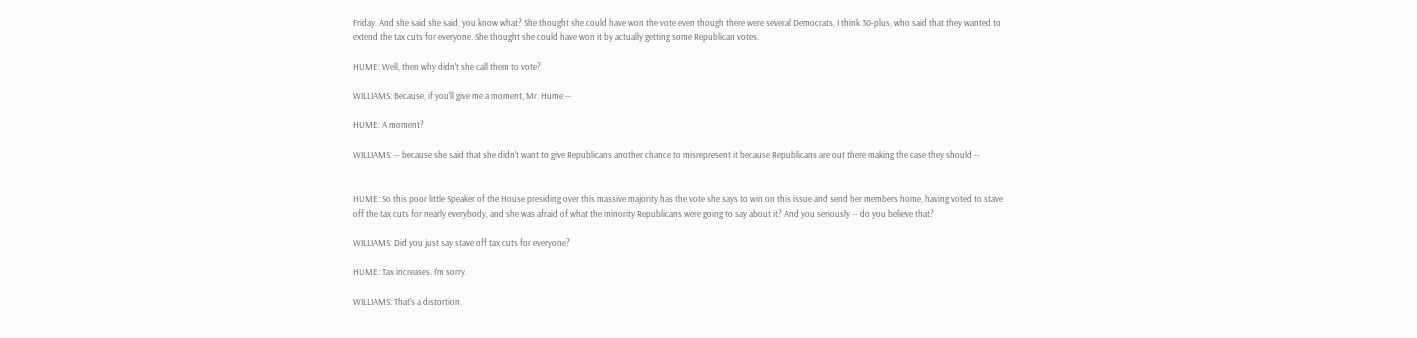Friday. And she said she said, you know what? She thought she could have won the vote even though there were several Democrats, I think 30-plus, who said that they wanted to extend the tax cuts for everyone. She thought she could have won it by actually getting some Republican votes.

HUME: Well, then why didn't she call them to vote?

WILLIAMS: Because, if you'll give me a moment, Mr. Hume --

HUME: A moment?

WILLIAMS: -- because she said that she didn't want to give Republicans another chance to misrepresent it because Republicans are out there making the case they should --


HUME: So this poor little Speaker of the House presiding over this massive majority has the vote she says to win on this issue and send her members home, having voted to stave off the tax cuts for nearly everybody, and she was afraid of what the minority Republicans were going to say about it? And you seriously -- do you believe that?

WILLIAMS: Did you just say stave off tax cuts for everyone?

HUME: Tax increases. I'm sorry.

WILLIAMS: That's a distortion.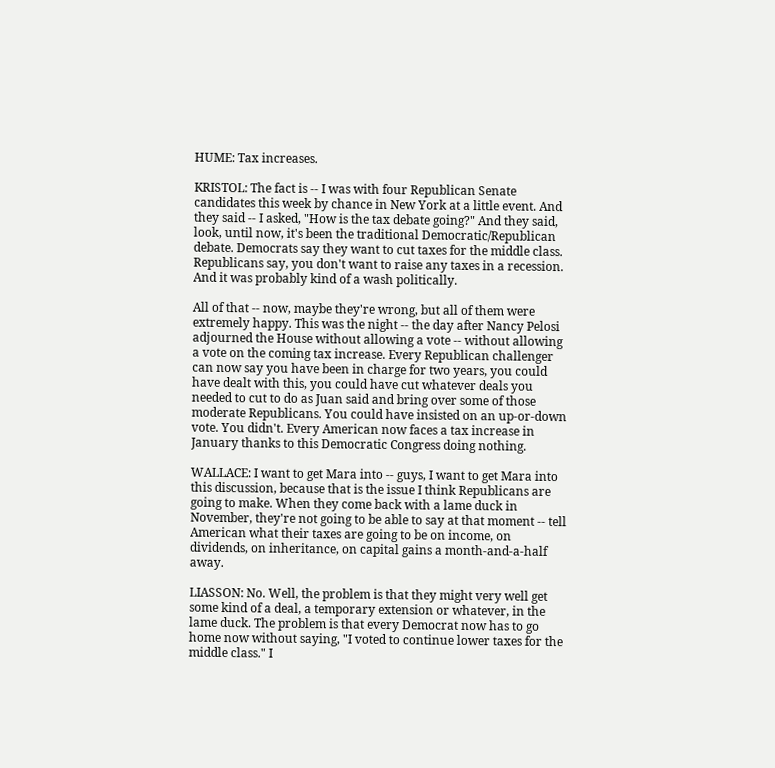HUME: Tax increases.

KRISTOL: The fact is -- I was with four Republican Senate candidates this week by chance in New York at a little event. And they said -- I asked, "How is the tax debate going?" And they said, look, until now, it's been the traditional Democratic/Republican debate. Democrats say they want to cut taxes for the middle class. Republicans say, you don't want to raise any taxes in a recession. And it was probably kind of a wash politically.

All of that -- now, maybe they're wrong, but all of them were extremely happy. This was the night -- the day after Nancy Pelosi adjourned the House without allowing a vote -- without allowing a vote on the coming tax increase. Every Republican challenger can now say you have been in charge for two years, you could have dealt with this, you could have cut whatever deals you needed to cut to do as Juan said and bring over some of those moderate Republicans. You could have insisted on an up-or-down vote. You didn't. Every American now faces a tax increase in January thanks to this Democratic Congress doing nothing.

WALLACE: I want to get Mara into -- guys, I want to get Mara into this discussion, because that is the issue I think Republicans are going to make. When they come back with a lame duck in November, they're not going to be able to say at that moment -- tell American what their taxes are going to be on income, on dividends, on inheritance, on capital gains a month-and-a-half away.

LIASSON: No. Well, the problem is that they might very well get some kind of a deal, a temporary extension or whatever, in the lame duck. The problem is that every Democrat now has to go home now without saying, "I voted to continue lower taxes for the middle class." I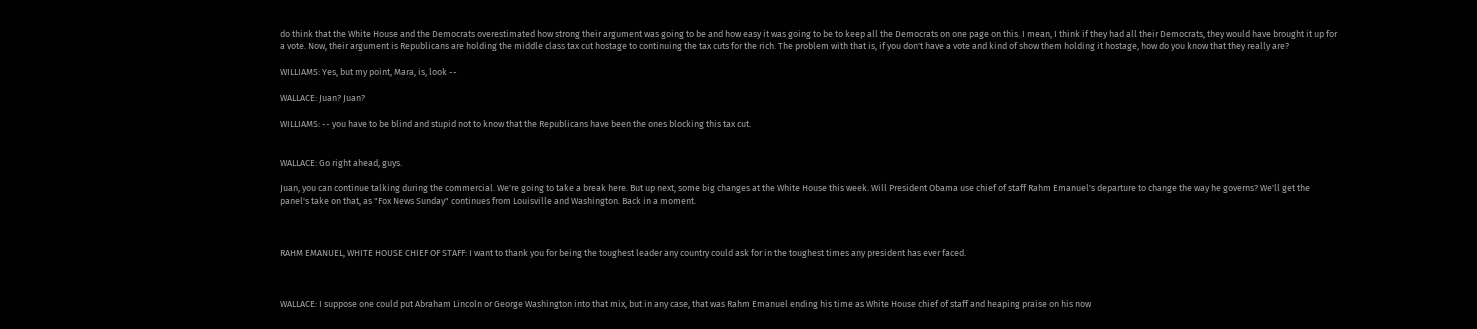do think that the White House and the Democrats overestimated how strong their argument was going to be and how easy it was going to be to keep all the Democrats on one page on this. I mean, I think if they had all their Democrats, they would have brought it up for a vote. Now, their argument is Republicans are holding the middle class tax cut hostage to continuing the tax cuts for the rich. The problem with that is, if you don't have a vote and kind of show them holding it hostage, how do you know that they really are?

WILLIAMS: Yes, but my point, Mara, is, look --

WALLACE: Juan? Juan?

WILLIAMS: -- you have to be blind and stupid not to know that the Republicans have been the ones blocking this tax cut.


WALLACE: Go right ahead, guys.

Juan, you can continue talking during the commercial. We're going to take a break here. But up next, some big changes at the White House this week. Will President Obama use chief of staff Rahm Emanuel's departure to change the way he governs? We'll get the panel's take on that, as "Fox News Sunday" continues from Louisville and Washington. Back in a moment.



RAHM EMANUEL, WHITE HOUSE CHIEF OF STAFF: I want to thank you for being the toughest leader any country could ask for in the toughest times any president has ever faced.



WALLACE: I suppose one could put Abraham Lincoln or George Washington into that mix, but in any case, that was Rahm Emanuel ending his time as White House chief of staff and heaping praise on his now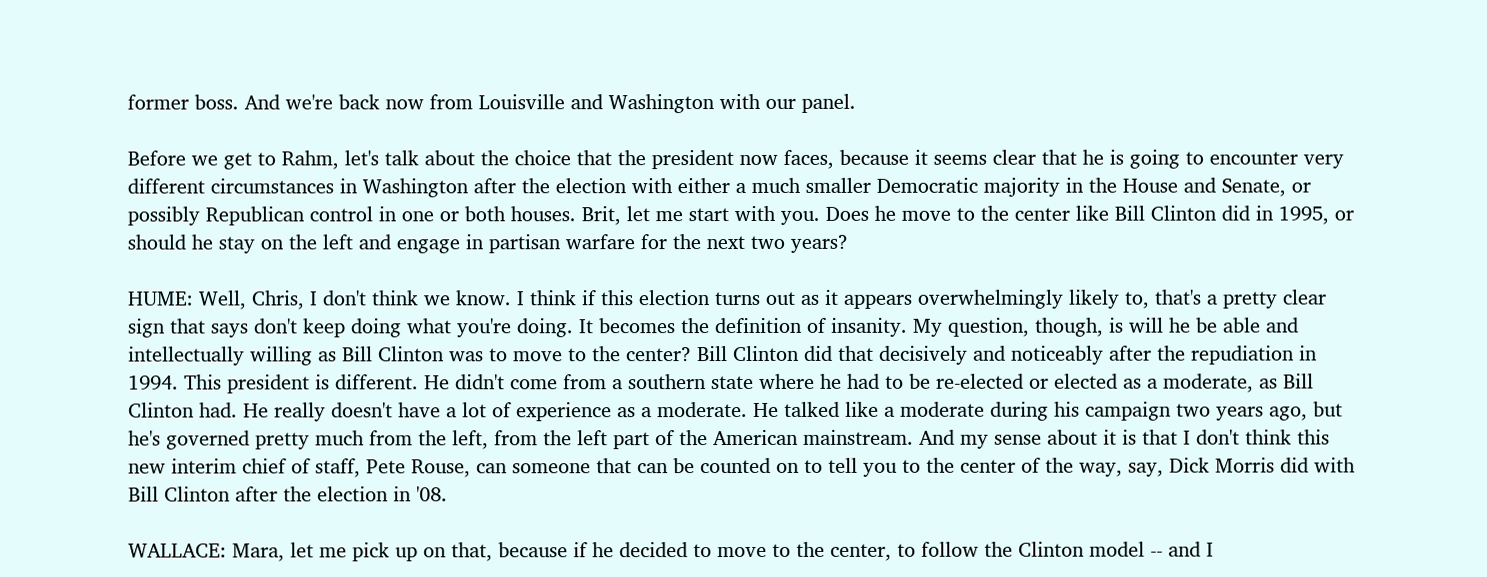former boss. And we're back now from Louisville and Washington with our panel.

Before we get to Rahm, let's talk about the choice that the president now faces, because it seems clear that he is going to encounter very different circumstances in Washington after the election with either a much smaller Democratic majority in the House and Senate, or possibly Republican control in one or both houses. Brit, let me start with you. Does he move to the center like Bill Clinton did in 1995, or should he stay on the left and engage in partisan warfare for the next two years?

HUME: Well, Chris, I don't think we know. I think if this election turns out as it appears overwhelmingly likely to, that's a pretty clear sign that says don't keep doing what you're doing. It becomes the definition of insanity. My question, though, is will he be able and intellectually willing as Bill Clinton was to move to the center? Bill Clinton did that decisively and noticeably after the repudiation in 1994. This president is different. He didn't come from a southern state where he had to be re-elected or elected as a moderate, as Bill Clinton had. He really doesn't have a lot of experience as a moderate. He talked like a moderate during his campaign two years ago, but he's governed pretty much from the left, from the left part of the American mainstream. And my sense about it is that I don't think this new interim chief of staff, Pete Rouse, can someone that can be counted on to tell you to the center of the way, say, Dick Morris did with Bill Clinton after the election in '08.

WALLACE: Mara, let me pick up on that, because if he decided to move to the center, to follow the Clinton model -- and I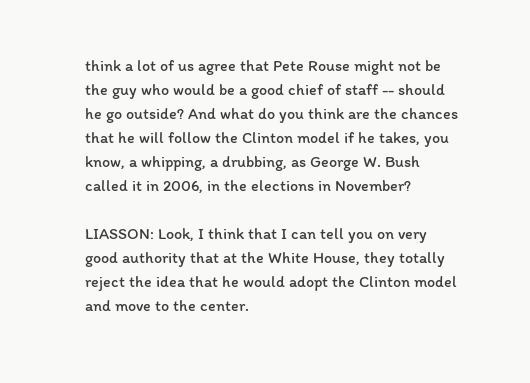think a lot of us agree that Pete Rouse might not be the guy who would be a good chief of staff -- should he go outside? And what do you think are the chances that he will follow the Clinton model if he takes, you know, a whipping, a drubbing, as George W. Bush called it in 2006, in the elections in November?

LIASSON: Look, I think that I can tell you on very good authority that at the White House, they totally reject the idea that he would adopt the Clinton model and move to the center.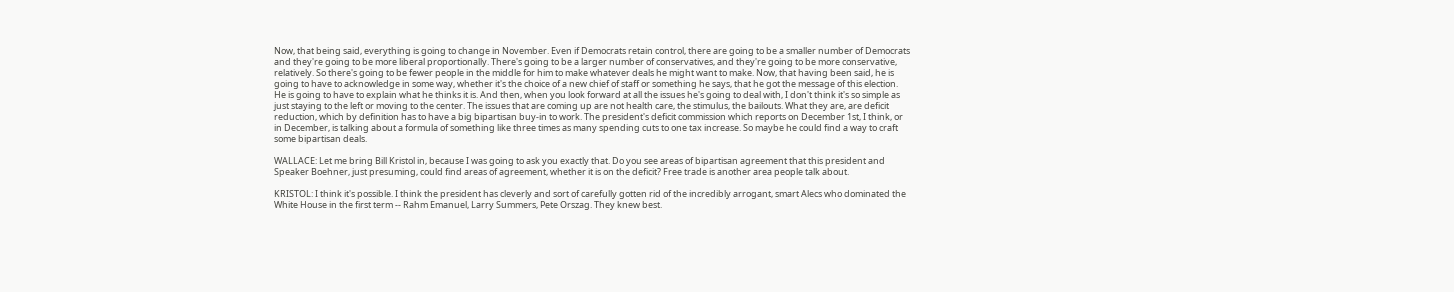Now, that being said, everything is going to change in November. Even if Democrats retain control, there are going to be a smaller number of Democrats and they're going to be more liberal proportionally. There's going to be a larger number of conservatives, and they're going to be more conservative, relatively. So there's going to be fewer people in the middle for him to make whatever deals he might want to make. Now, that having been said, he is going to have to acknowledge in some way, whether it's the choice of a new chief of staff or something he says, that he got the message of this election. He is going to have to explain what he thinks it is. And then, when you look forward at all the issues he's going to deal with, I don't think it's so simple as just staying to the left or moving to the center. The issues that are coming up are not health care, the stimulus, the bailouts. What they are, are deficit reduction, which by definition has to have a big bipartisan buy-in to work. The president's deficit commission which reports on December 1st, I think, or in December, is talking about a formula of something like three times as many spending cuts to one tax increase. So maybe he could find a way to craft some bipartisan deals.

WALLACE: Let me bring Bill Kristol in, because I was going to ask you exactly that. Do you see areas of bipartisan agreement that this president and Speaker Boehner, just presuming, could find areas of agreement, whether it is on the deficit? Free trade is another area people talk about.

KRISTOL: I think it's possible. I think the president has cleverly and sort of carefully gotten rid of the incredibly arrogant, smart Alecs who dominated the White House in the first term -- Rahm Emanuel, Larry Summers, Pete Orszag. They knew best.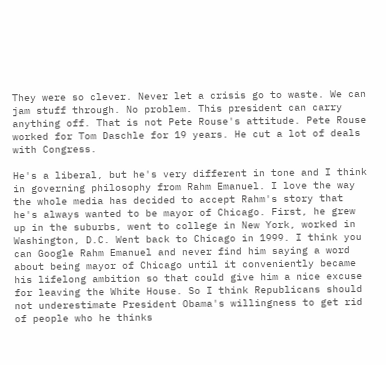They were so clever. Never let a crisis go to waste. We can jam stuff through. No problem. This president can carry anything off. That is not Pete Rouse's attitude. Pete Rouse worked for Tom Daschle for 19 years. He cut a lot of deals with Congress.

He's a liberal, but he's very different in tone and I think in governing philosophy from Rahm Emanuel. I love the way the whole media has decided to accept Rahm's story that he's always wanted to be mayor of Chicago. First, he grew up in the suburbs, went to college in New York, worked in Washington, D.C. Went back to Chicago in 1999. I think you can Google Rahm Emanuel and never find him saying a word about being mayor of Chicago until it conveniently became his lifelong ambition so that could give him a nice excuse for leaving the White House. So I think Republicans should not underestimate President Obama's willingness to get rid of people who he thinks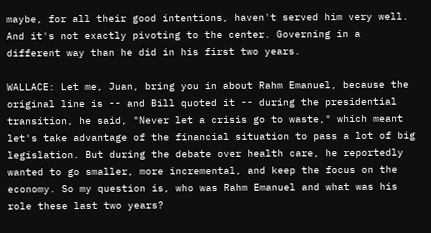maybe, for all their good intentions, haven't served him very well. And it's not exactly pivoting to the center. Governing in a different way than he did in his first two years.

WALLACE: Let me, Juan, bring you in about Rahm Emanuel, because the original line is -- and Bill quoted it -- during the presidential transition, he said, "Never let a crisis go to waste," which meant let's take advantage of the financial situation to pass a lot of big legislation. But during the debate over health care, he reportedly wanted to go smaller, more incremental, and keep the focus on the economy. So my question is, who was Rahm Emanuel and what was his role these last two years?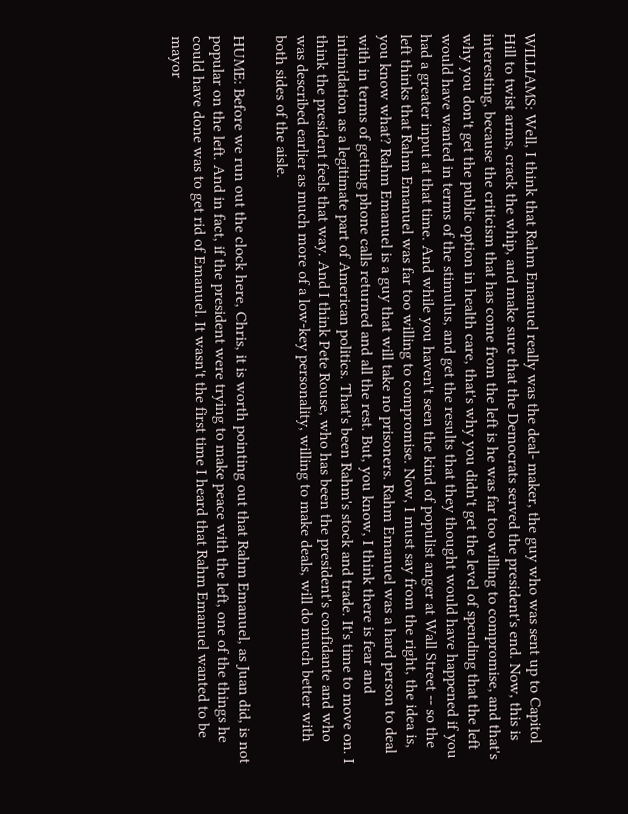WILLIAMS: Well, I think that Rahm Emanuel really was the deal- maker, the guy who was sent up to Capitol Hill to twist arms, crack the whip, and make sure that the Democrats served the president's end. Now, this is interesting, because the criticism that has come from the left is he was far too willing to compromise, and that's why you don't get the public option in health care, that's why you didn't get the level of spending that the left would have wanted in terms of the stimulus, and get the results that they thought would have happened if you had a greater input at that time. And while you haven't seen the kind of populist anger at Wall Street -- so the left thinks that Rahm Emanuel was far too willing to compromise. Now, I must say from the right, the idea is, you know what? Rahm Emanuel is a guy that will take no prisoners. Rahm Emanuel was a hard person to deal with in terms of getting phone calls returned and all the rest. But, you know, I think there is fear and intimidation as a legitimate part of American politics. That's been Rahm's stock and trade. It's time to move on. I think the president feels that way. And I think Pete Rouse, who has been the president's confidante and who was described earlier as much more of a low-key personality, willing to make deals, will do much better with both sides of the aisle.

HUME: Before we run out the clock here, Chris, it is worth pointing out that Rahm Emanuel, as Juan did, is not popular on the left. And in fact, if the president were trying to make peace with the left, one of the things he could have done was to get rid of Emanuel. It wasn't the first time I heard that Rahm Emanuel wanted to be mayor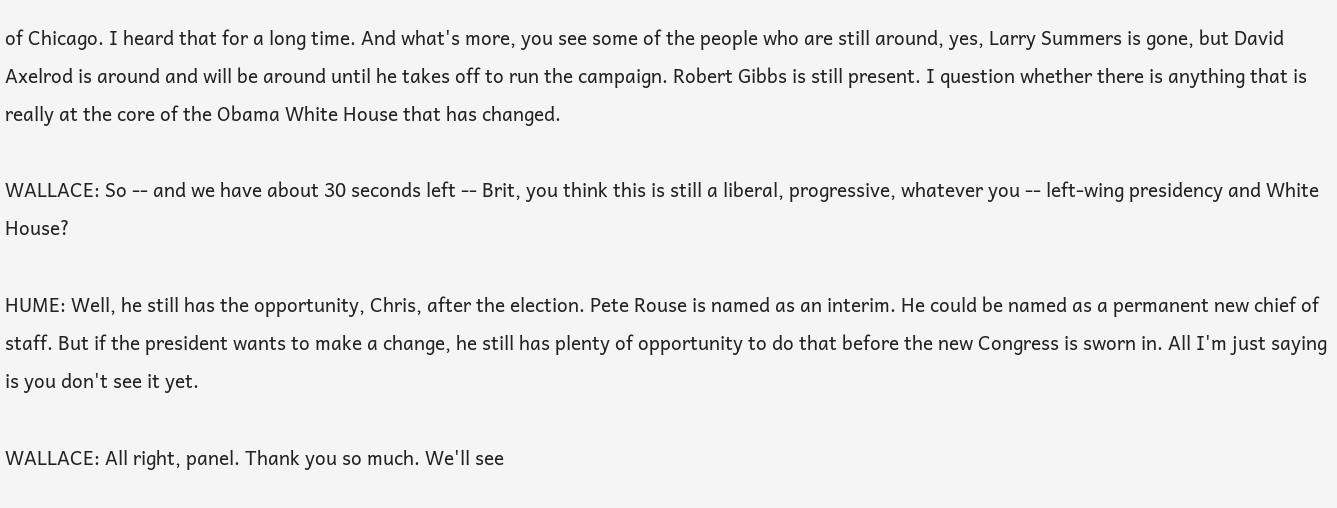of Chicago. I heard that for a long time. And what's more, you see some of the people who are still around, yes, Larry Summers is gone, but David Axelrod is around and will be around until he takes off to run the campaign. Robert Gibbs is still present. I question whether there is anything that is really at the core of the Obama White House that has changed.

WALLACE: So -- and we have about 30 seconds left -- Brit, you think this is still a liberal, progressive, whatever you -- left-wing presidency and White House?

HUME: Well, he still has the opportunity, Chris, after the election. Pete Rouse is named as an interim. He could be named as a permanent new chief of staff. But if the president wants to make a change, he still has plenty of opportunity to do that before the new Congress is sworn in. All I'm just saying is you don't see it yet.

WALLACE: All right, panel. Thank you so much. We'll see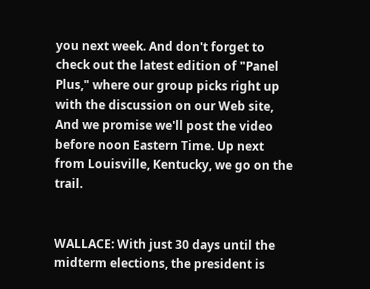you next week. And don't forget to check out the latest edition of "Panel Plus," where our group picks right up with the discussion on our Web site, And we promise we'll post the video before noon Eastern Time. Up next from Louisville, Kentucky, we go on the trail.


WALLACE: With just 30 days until the midterm elections, the president is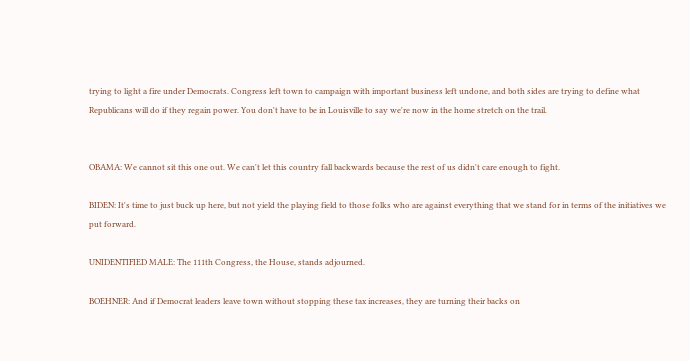trying to light a fire under Democrats. Congress left town to campaign with important business left undone, and both sides are trying to define what Republicans will do if they regain power. You don't have to be in Louisville to say we're now in the home stretch on the trail.


OBAMA: We cannot sit this one out. We can't let this country fall backwards because the rest of us didn't care enough to fight.

BIDEN: It's time to just buck up here, but not yield the playing field to those folks who are against everything that we stand for in terms of the initiatives we put forward.

UNIDENTIFIED MALE: The 111th Congress, the House, stands adjourned.

BOEHNER: And if Democrat leaders leave town without stopping these tax increases, they are turning their backs on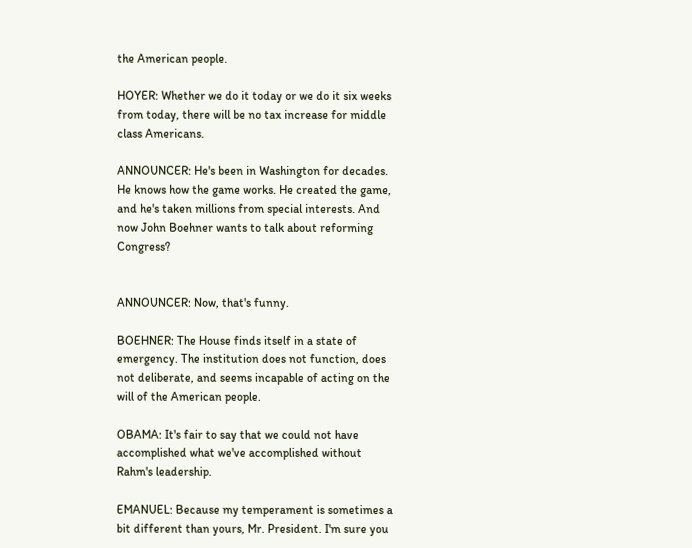the American people.

HOYER: Whether we do it today or we do it six weeks from today, there will be no tax increase for middle class Americans.

ANNOUNCER: He's been in Washington for decades. He knows how the game works. He created the game, and he's taken millions from special interests. And now John Boehner wants to talk about reforming Congress?


ANNOUNCER: Now, that's funny.

BOEHNER: The House finds itself in a state of emergency. The institution does not function, does not deliberate, and seems incapable of acting on the will of the American people.

OBAMA: It's fair to say that we could not have accomplished what we've accomplished without Rahm's leadership.

EMANUEL: Because my temperament is sometimes a bit different than yours, Mr. President. I'm sure you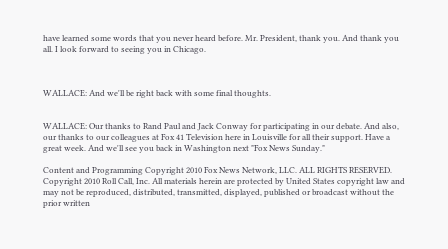have learned some words that you never heard before. Mr. President, thank you. And thank you all. I look forward to seeing you in Chicago.



WALLACE: And we'll be right back with some final thoughts.


WALLACE: Our thanks to Rand Paul and Jack Conway for participating in our debate. And also, our thanks to our colleagues at Fox 41 Television here in Louisville for all their support. Have a great week. And we'll see you back in Washington next "Fox News Sunday."

Content and Programming Copyright 2010 Fox News Network, LLC. ALL RIGHTS RESERVED. Copyright 2010 Roll Call, Inc. All materials herein are protected by United States copyright law and may not be reproduced, distributed, transmitted, displayed, published or broadcast without the prior written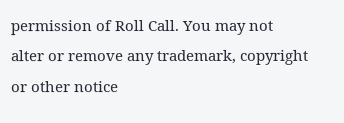permission of Roll Call. You may not alter or remove any trademark, copyright or other notice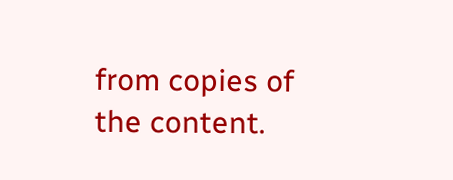from copies of the content.